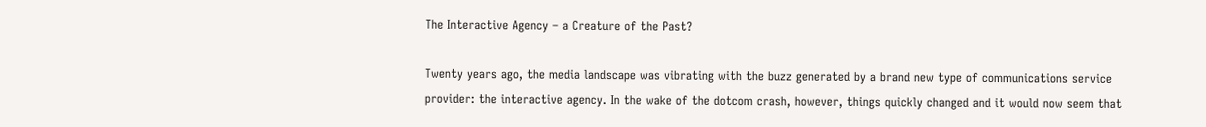The Interactive Agency – a Creature of the Past?

Twenty years ago, the media landscape was vibrating with the buzz generated by a brand new type of communications service provider: the interactive agency. In the wake of the dotcom crash, however, things quickly changed and it would now seem that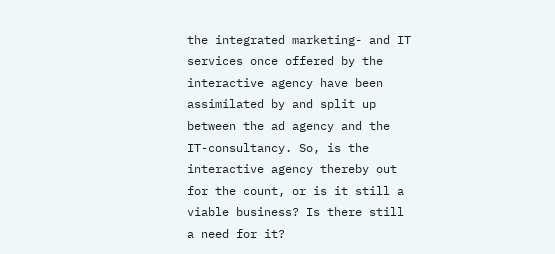the integrated marketing- and IT services once offered by the interactive agency have been assimilated by and split up between the ad agency and the IT-consultancy. So, is the interactive agency thereby out for the count, or is it still a viable business? Is there still a need for it?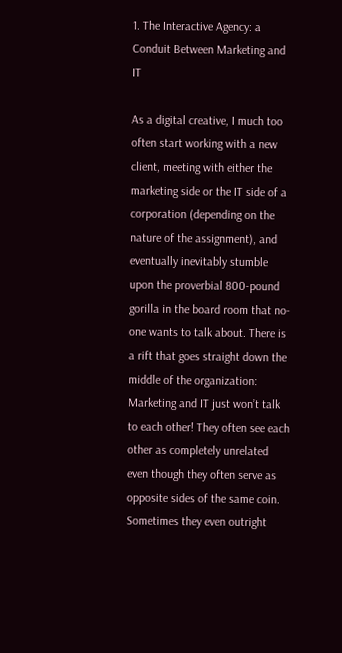1. The Interactive Agency: a Conduit Between Marketing and IT

As a digital creative, I much too often start working with a new client, meeting with either the marketing side or the IT side of a corporation (depending on the nature of the assignment), and eventually inevitably stumble upon the proverbial 800-pound gorilla in the board room that no-one wants to talk about. There is a rift that goes straight down the middle of the organization: Marketing and IT just won’t talk to each other! They often see each other as completely unrelated even though they often serve as opposite sides of the same coin. Sometimes they even outright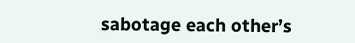sabotage each other’s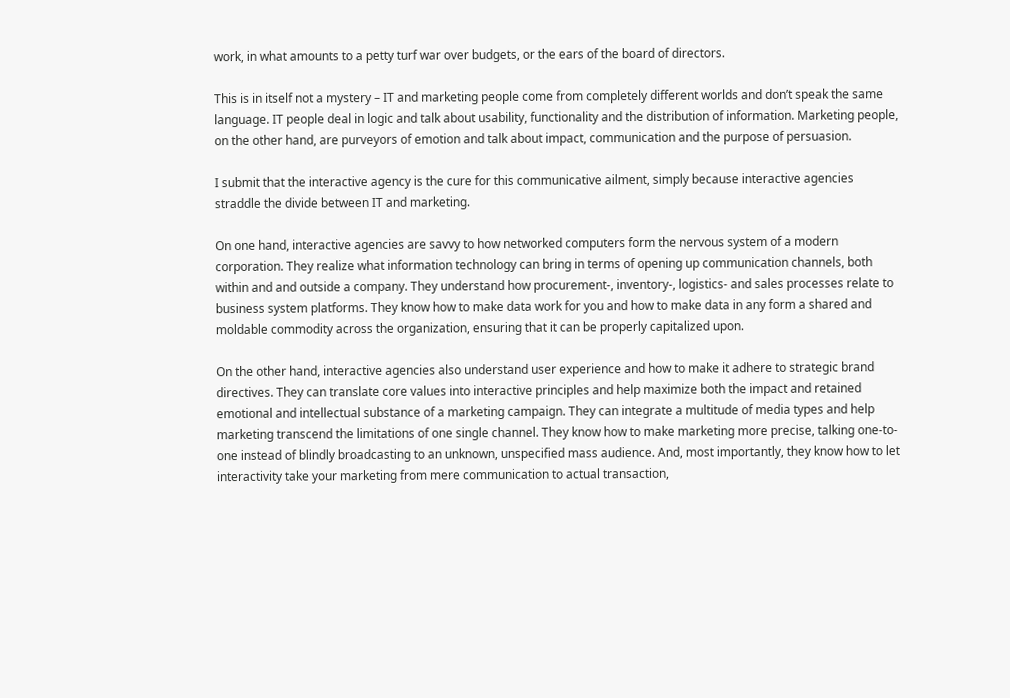work, in what amounts to a petty turf war over budgets, or the ears of the board of directors.

This is in itself not a mystery – IT and marketing people come from completely different worlds and don’t speak the same language. IT people deal in logic and talk about usability, functionality and the distribution of information. Marketing people, on the other hand, are purveyors of emotion and talk about impact, communication and the purpose of persuasion.

I submit that the interactive agency is the cure for this communicative ailment, simply because interactive agencies straddle the divide between IT and marketing.

On one hand, interactive agencies are savvy to how networked computers form the nervous system of a modern corporation. They realize what information technology can bring in terms of opening up communication channels, both within and and outside a company. They understand how procurement-, inventory-, logistics- and sales processes relate to business system platforms. They know how to make data work for you and how to make data in any form a shared and moldable commodity across the organization, ensuring that it can be properly capitalized upon.

On the other hand, interactive agencies also understand user experience and how to make it adhere to strategic brand directives. They can translate core values into interactive principles and help maximize both the impact and retained emotional and intellectual substance of a marketing campaign. They can integrate a multitude of media types and help marketing transcend the limitations of one single channel. They know how to make marketing more precise, talking one-to-one instead of blindly broadcasting to an unknown, unspecified mass audience. And, most importantly, they know how to let interactivity take your marketing from mere communication to actual transaction,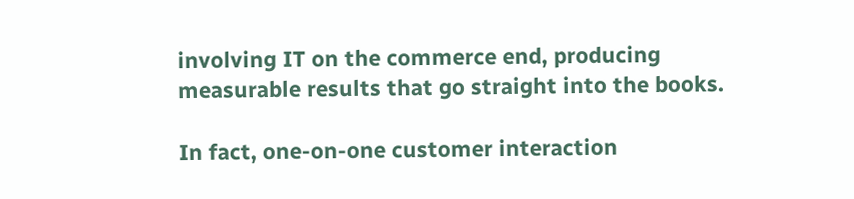involving IT on the commerce end, producing measurable results that go straight into the books.

In fact, one-on-one customer interaction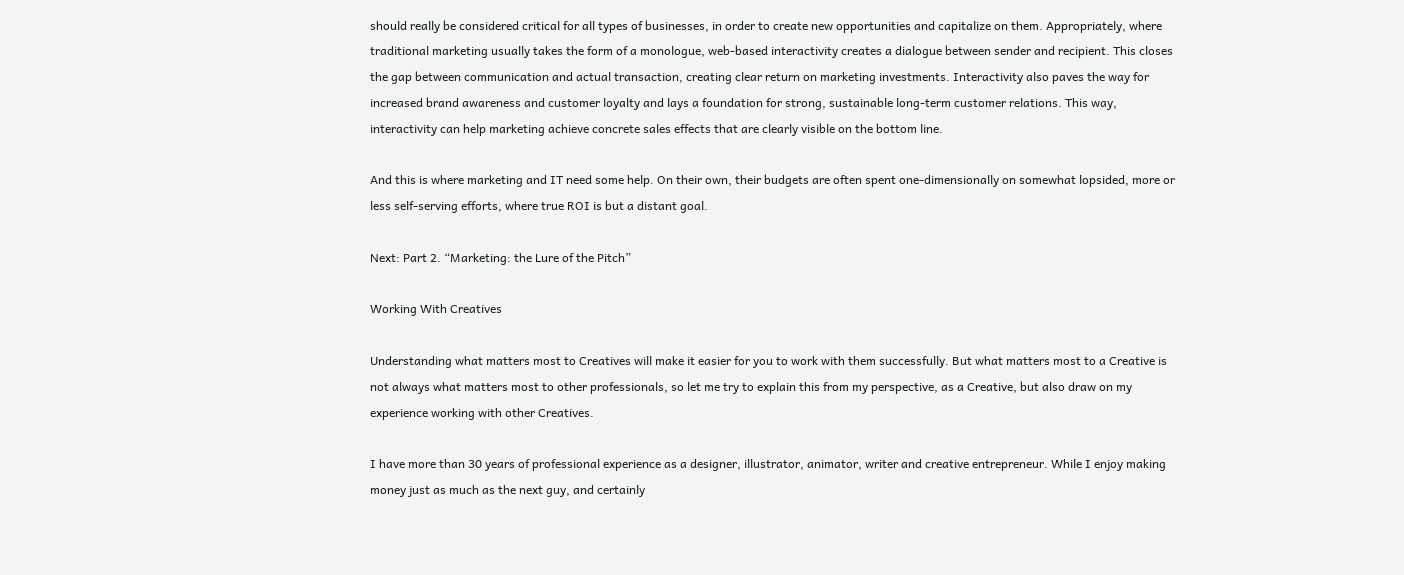should really be considered critical for all types of businesses, in order to create new opportunities and capitalize on them. Appropriately, where traditional marketing usually takes the form of a monologue, web-based interactivity creates a dialogue between sender and recipient. This closes the gap between communication and actual transaction, creating clear return on marketing investments. Interactivity also paves the way for increased brand awareness and customer loyalty and lays a foundation for strong, sustainable long-term customer relations. This way, interactivity can help marketing achieve concrete sales effects that are clearly visible on the bottom line.

And this is where marketing and IT need some help. On their own, their budgets are often spent one-dimensionally on somewhat lopsided, more or less self-serving efforts, where true ROI is but a distant goal.

Next: Part 2. “Marketing: the Lure of the Pitch”

Working With Creatives

Understanding what matters most to Creatives will make it easier for you to work with them successfully. But what matters most to a Creative is not always what matters most to other professionals, so let me try to explain this from my perspective, as a Creative, but also draw on my experience working with other Creatives.

I have more than 30 years of professional experience as a designer, illustrator, animator, writer and creative entrepreneur. While I enjoy making money just as much as the next guy, and certainly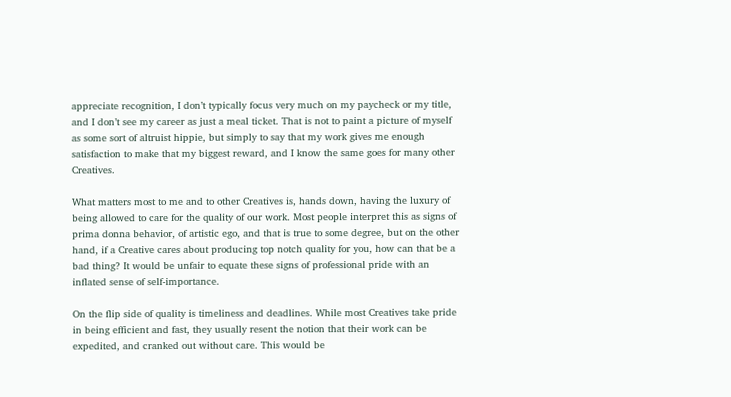appreciate recognition, I don’t typically focus very much on my paycheck or my title, and I don’t see my career as just a meal ticket. That is not to paint a picture of myself as some sort of altruist hippie, but simply to say that my work gives me enough satisfaction to make that my biggest reward, and I know the same goes for many other Creatives.

What matters most to me and to other Creatives is, hands down, having the luxury of being allowed to care for the quality of our work. Most people interpret this as signs of prima donna behavior, of artistic ego, and that is true to some degree, but on the other hand, if a Creative cares about producing top notch quality for you, how can that be a bad thing? It would be unfair to equate these signs of professional pride with an inflated sense of self-importance.

On the flip side of quality is timeliness and deadlines. While most Creatives take pride in being efficient and fast, they usually resent the notion that their work can be expedited, and cranked out without care. This would be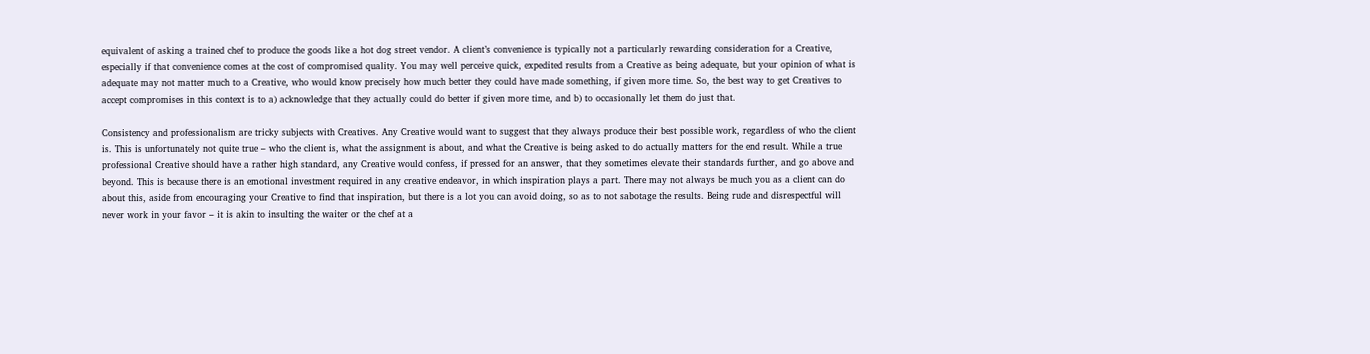equivalent of asking a trained chef to produce the goods like a hot dog street vendor. A client’s convenience is typically not a particularly rewarding consideration for a Creative, especially if that convenience comes at the cost of compromised quality. You may well perceive quick, expedited results from a Creative as being adequate, but your opinion of what is adequate may not matter much to a Creative, who would know precisely how much better they could have made something, if given more time. So, the best way to get Creatives to accept compromises in this context is to a) acknowledge that they actually could do better if given more time, and b) to occasionally let them do just that.

Consistency and professionalism are tricky subjects with Creatives. Any Creative would want to suggest that they always produce their best possible work, regardless of who the client is. This is unfortunately not quite true – who the client is, what the assignment is about, and what the Creative is being asked to do actually matters for the end result. While a true professional Creative should have a rather high standard, any Creative would confess, if pressed for an answer, that they sometimes elevate their standards further, and go above and beyond. This is because there is an emotional investment required in any creative endeavor, in which inspiration plays a part. There may not always be much you as a client can do about this, aside from encouraging your Creative to find that inspiration, but there is a lot you can avoid doing, so as to not sabotage the results. Being rude and disrespectful will never work in your favor – it is akin to insulting the waiter or the chef at a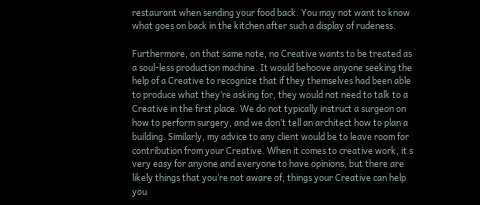restaurant when sending your food back. You may not want to know what goes on back in the kitchen after such a display of rudeness.

Furthermore, on that same note, no Creative wants to be treated as a soul-less production machine. It would behoove anyone seeking the help of a Creative to recognize that if they themselves had been able to produce what they’re asking for, they would not need to talk to a Creative in the first place. We do not typically instruct a surgeon on how to perform surgery, and we don’t tell an architect how to plan a building. Similarly, my advice to any client would be to leave room for contribution from your Creative. When it comes to creative work, it s very easy for anyone and everyone to have opinions, but there are likely things that you’re not aware of, things your Creative can help you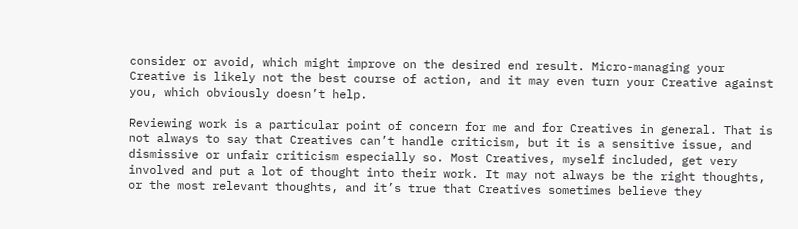consider or avoid, which might improve on the desired end result. Micro-managing your Creative is likely not the best course of action, and it may even turn your Creative against you, which obviously doesn’t help.

Reviewing work is a particular point of concern for me and for Creatives in general. That is not always to say that Creatives can’t handle criticism, but it is a sensitive issue, and dismissive or unfair criticism especially so. Most Creatives, myself included, get very involved and put a lot of thought into their work. It may not always be the right thoughts, or the most relevant thoughts, and it’s true that Creatives sometimes believe they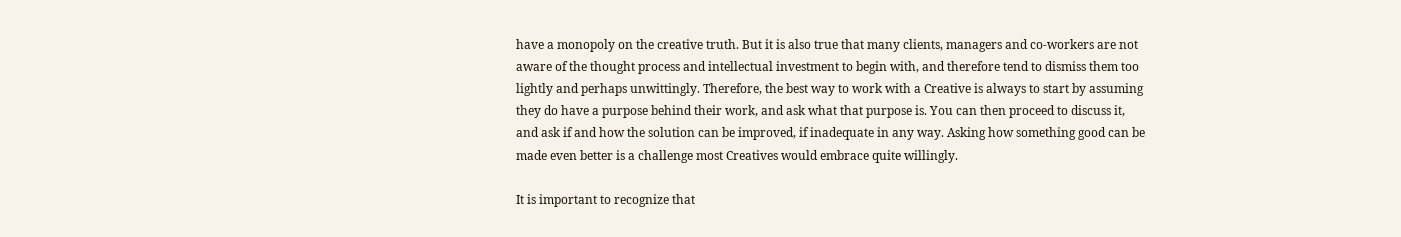have a monopoly on the creative truth. But it is also true that many clients, managers and co-workers are not aware of the thought process and intellectual investment to begin with, and therefore tend to dismiss them too lightly and perhaps unwittingly. Therefore, the best way to work with a Creative is always to start by assuming they do have a purpose behind their work, and ask what that purpose is. You can then proceed to discuss it, and ask if and how the solution can be improved, if inadequate in any way. Asking how something good can be made even better is a challenge most Creatives would embrace quite willingly.

It is important to recognize that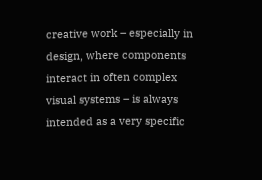creative work – especially in design, where components interact in often complex visual systems – is always intended as a very specific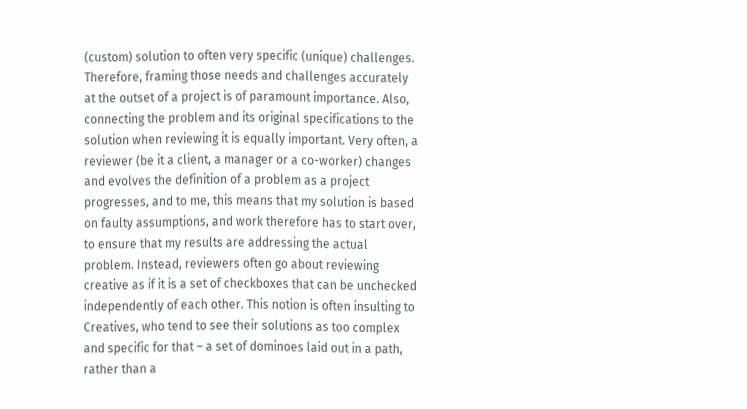(custom) solution to often very specific (unique) challenges. Therefore, framing those needs and challenges accurately at the outset of a project is of paramount importance. Also, connecting the problem and its original specifications to the solution when reviewing it is equally important. Very often, a reviewer (be it a client, a manager or a co-worker) changes and evolves the definition of a problem as a project progresses, and to me, this means that my solution is based on faulty assumptions, and work therefore has to start over, to ensure that my results are addressing the actual problem. Instead, reviewers often go about reviewing creative as if it is a set of checkboxes that can be unchecked independently of each other. This notion is often insulting to Creatives, who tend to see their solutions as too complex and specific for that – a set of dominoes laid out in a path, rather than a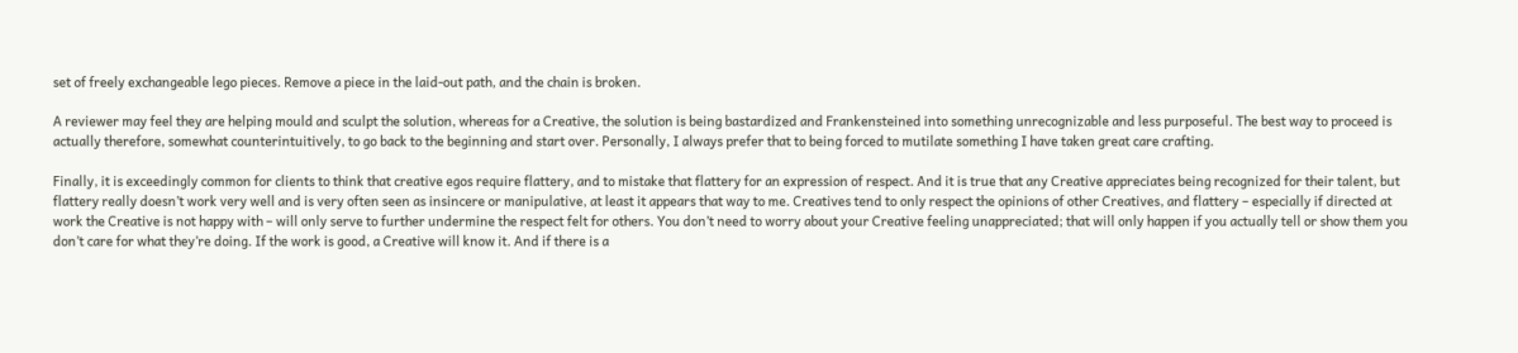set of freely exchangeable lego pieces. Remove a piece in the laid-out path, and the chain is broken.

A reviewer may feel they are helping mould and sculpt the solution, whereas for a Creative, the solution is being bastardized and Frankensteined into something unrecognizable and less purposeful. The best way to proceed is actually therefore, somewhat counterintuitively, to go back to the beginning and start over. Personally, I always prefer that to being forced to mutilate something I have taken great care crafting.

Finally, it is exceedingly common for clients to think that creative egos require flattery, and to mistake that flattery for an expression of respect. And it is true that any Creative appreciates being recognized for their talent, but flattery really doesn’t work very well and is very often seen as insincere or manipulative, at least it appears that way to me. Creatives tend to only respect the opinions of other Creatives, and flattery – especially if directed at work the Creative is not happy with – will only serve to further undermine the respect felt for others. You don’t need to worry about your Creative feeling unappreciated; that will only happen if you actually tell or show them you don’t care for what they’re doing. If the work is good, a Creative will know it. And if there is a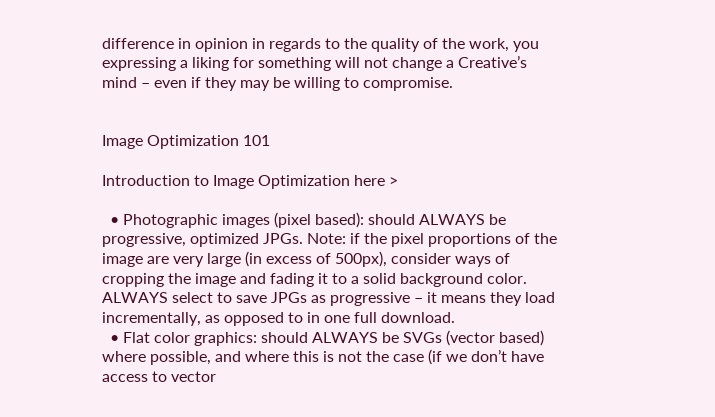difference in opinion in regards to the quality of the work, you expressing a liking for something will not change a Creative’s mind – even if they may be willing to compromise.


Image Optimization 101

Introduction to Image Optimization here >

  • Photographic images (pixel based): should ALWAYS be progressive, optimized JPGs. Note: if the pixel proportions of the image are very large (in excess of 500px), consider ways of cropping the image and fading it to a solid background color. ALWAYS select to save JPGs as progressive – it means they load incrementally, as opposed to in one full download.
  • Flat color graphics: should ALWAYS be SVGs (vector based) where possible, and where this is not the case (if we don’t have access to vector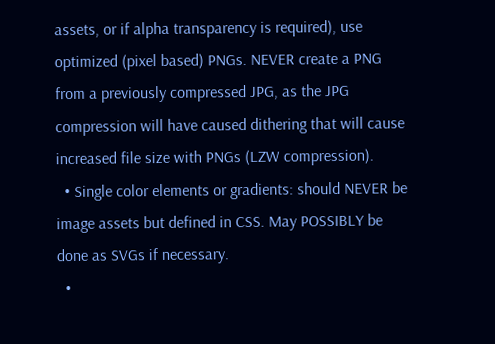assets, or if alpha transparency is required), use optimized (pixel based) PNGs. NEVER create a PNG from a previously compressed JPG, as the JPG compression will have caused dithering that will cause increased file size with PNGs (LZW compression).
  • Single color elements or gradients: should NEVER be image assets but defined in CSS. May POSSIBLY be done as SVGs if necessary.
  •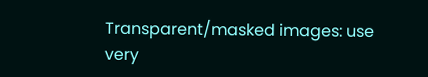Transparent/masked images: use very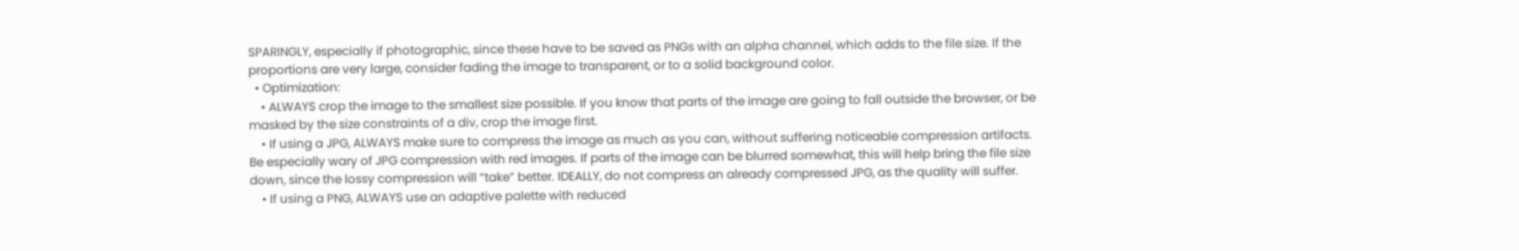SPARINGLY, especially if photographic, since these have to be saved as PNGs with an alpha channel, which adds to the file size. If the proportions are very large, consider fading the image to transparent, or to a solid background color.
  • Optimization:
    • ALWAYS crop the image to the smallest size possible. If you know that parts of the image are going to fall outside the browser, or be masked by the size constraints of a div, crop the image first.
    • If using a JPG, ALWAYS make sure to compress the image as much as you can, without suffering noticeable compression artifacts. Be especially wary of JPG compression with red images. If parts of the image can be blurred somewhat, this will help bring the file size down, since the lossy compression will “take” better. IDEALLY, do not compress an already compressed JPG, as the quality will suffer.
    • If using a PNG, ALWAYS use an adaptive palette with reduced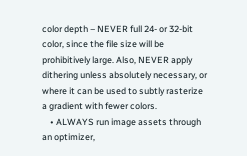color depth – NEVER full 24- or 32-bit color, since the file size will be prohibitively large. Also, NEVER apply dithering unless absolutely necessary, or where it can be used to subtly rasterize a gradient with fewer colors.
    • ALWAYS run image assets through an optimizer,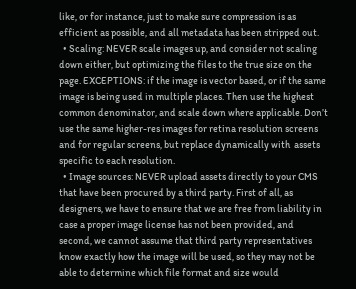like, or for instance, just to make sure compression is as efficient as possible, and all metadata has been stripped out.
  • Scaling: NEVER scale images up, and consider not scaling down either, but optimizing the files to the true size on the page. EXCEPTIONS: if the image is vector based, or if the same image is being used in multiple places. Then use the highest common denominator, and scale down where applicable. Don’t use the same higher-res images for retina resolution screens and for regular screens, but replace dynamically with  assets specific to each resolution.
  • Image sources: NEVER upload assets directly to your CMS that have been procured by a third party. First of all, as designers, we have to ensure that we are free from liability in case a proper image license has not been provided, and second, we cannot assume that third party representatives know exactly how the image will be used, so they may not be able to determine which file format and size would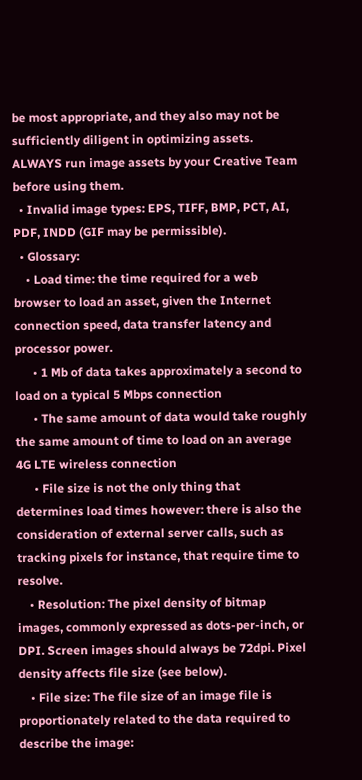be most appropriate, and they also may not be sufficiently diligent in optimizing assets. ALWAYS run image assets by your Creative Team before using them.
  • Invalid image types: EPS, TIFF, BMP, PCT, AI, PDF, INDD (GIF may be permissible).
  • Glossary:
    • Load time: the time required for a web browser to load an asset, given the Internet connection speed, data transfer latency and processor power.
      • 1 Mb of data takes approximately a second to load on a typical 5 Mbps connection
      • The same amount of data would take roughly the same amount of time to load on an average 4G LTE wireless connection
      • File size is not the only thing that determines load times however: there is also the consideration of external server calls, such as tracking pixels for instance, that require time to resolve.
    • Resolution: The pixel density of bitmap images, commonly expressed as dots-per-inch, or DPI. Screen images should always be 72dpi. Pixel density affects file size (see below).
    • File size: The file size of an image file is proportionately related to the data required to describe the image: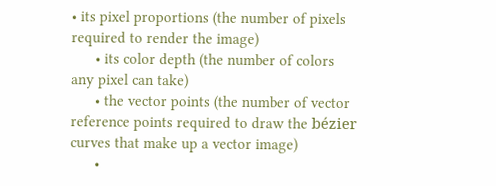• its pixel proportions (the number of pixels required to render the image)
      • its color depth (the number of colors any pixel can take)
      • the vector points (the number of vector reference points required to draw the bézier curves that make up a vector image)
      •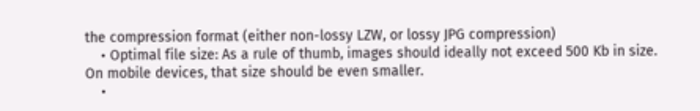the compression format (either non-lossy LZW, or lossy JPG compression)
    • Optimal file size: As a rule of thumb, images should ideally not exceed 500 Kb in size. On mobile devices, that size should be even smaller.
    •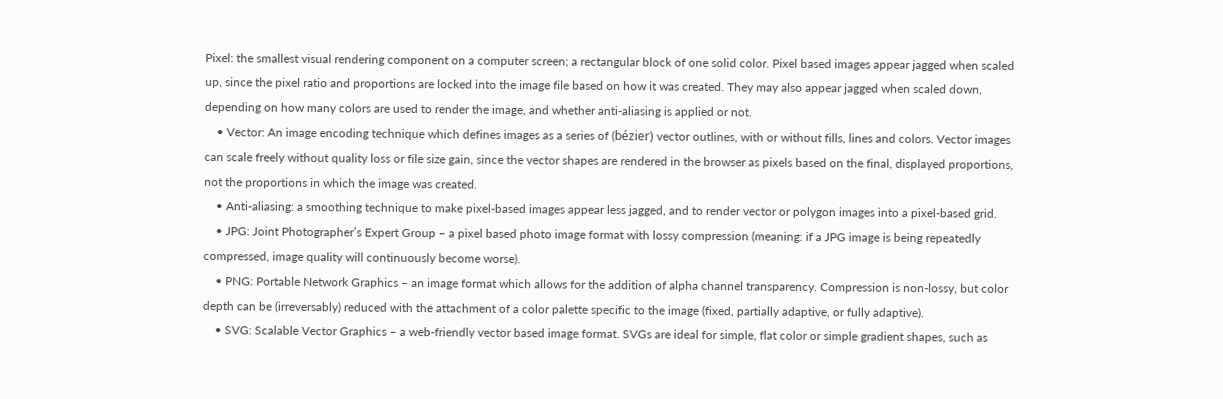Pixel: the smallest visual rendering component on a computer screen; a rectangular block of one solid color. Pixel based images appear jagged when scaled up, since the pixel ratio and proportions are locked into the image file based on how it was created. They may also appear jagged when scaled down, depending on how many colors are used to render the image, and whether anti-aliasing is applied or not.
    • Vector: An image encoding technique which defines images as a series of (bézier) vector outlines, with or without fills, lines and colors. Vector images can scale freely without quality loss or file size gain, since the vector shapes are rendered in the browser as pixels based on the final, displayed proportions, not the proportions in which the image was created.
    • Anti-aliasing: a smoothing technique to make pixel-based images appear less jagged, and to render vector or polygon images into a pixel-based grid.
    • JPG: Joint Photographer’s Expert Group – a pixel based photo image format with lossy compression (meaning: if a JPG image is being repeatedly compressed, image quality will continuously become worse).
    • PNG: Portable Network Graphics – an image format which allows for the addition of alpha channel transparency. Compression is non-lossy, but color depth can be (irreversably) reduced with the attachment of a color palette specific to the image (fixed, partially adaptive, or fully adaptive).
    • SVG: Scalable Vector Graphics – a web-friendly vector based image format. SVGs are ideal for simple, flat color or simple gradient shapes, such as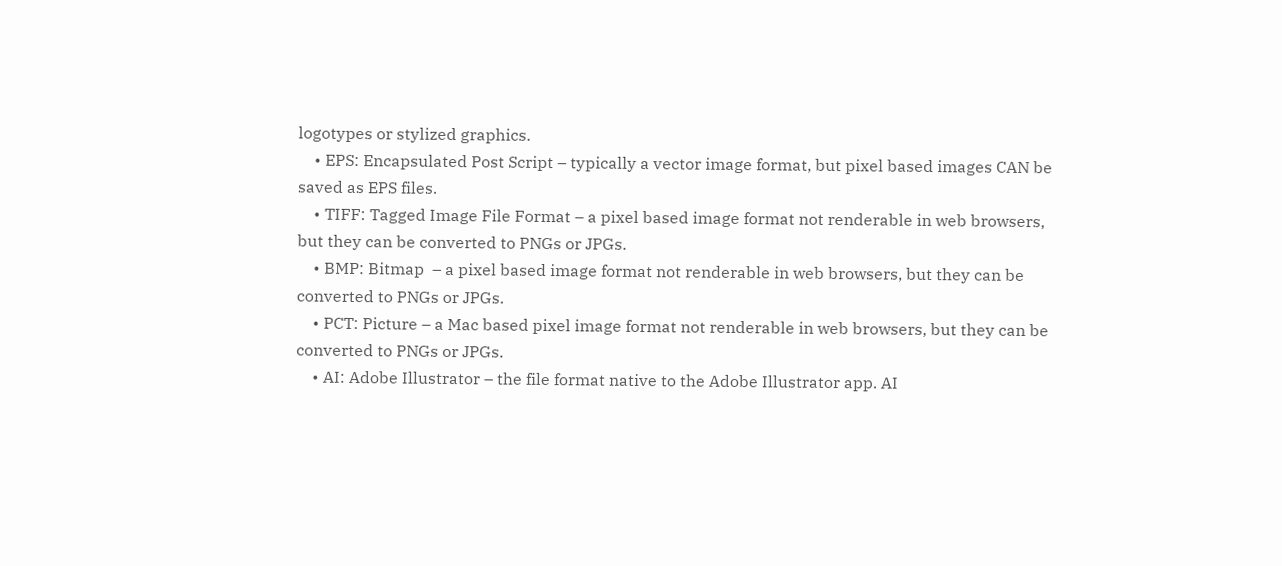logotypes or stylized graphics.
    • EPS: Encapsulated Post Script – typically a vector image format, but pixel based images CAN be saved as EPS files.
    • TIFF: Tagged Image File Format – a pixel based image format not renderable in web browsers, but they can be converted to PNGs or JPGs.
    • BMP: Bitmap  – a pixel based image format not renderable in web browsers, but they can be converted to PNGs or JPGs.
    • PCT: Picture – a Mac based pixel image format not renderable in web browsers, but they can be converted to PNGs or JPGs.
    • AI: Adobe Illustrator – the file format native to the Adobe Illustrator app. AI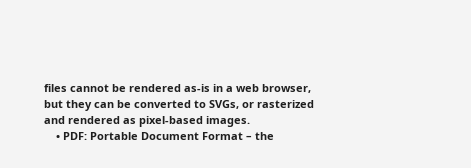files cannot be rendered as-is in a web browser, but they can be converted to SVGs, or rasterized and rendered as pixel-based images.
    • PDF: Portable Document Format – the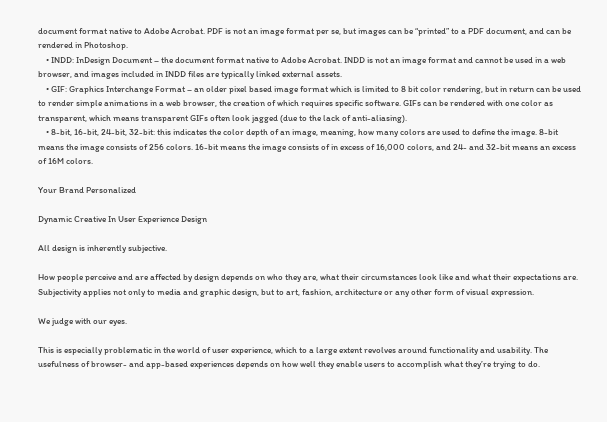document format native to Adobe Acrobat. PDF is not an image format per se, but images can be “printed” to a PDF document, and can be rendered in Photoshop.
    • INDD: InDesign Document – the document format native to Adobe Acrobat. INDD is not an image format and cannot be used in a web browser, and images included in INDD files are typically linked external assets.
    • GIF: Graphics Interchange Format – an older pixel based image format which is limited to 8 bit color rendering, but in return can be used to render simple animations in a web browser, the creation of which requires specific software. GIFs can be rendered with one color as transparent, which means transparent GIFs often look jagged (due to the lack of anti-aliasing).
    • 8-bit, 16-bit, 24-bit, 32-bit: this indicates the color depth of an image, meaning, how many colors are used to define the image. 8-bit means the image consists of 256 colors. 16-bit means the image consists of in excess of 16,000 colors, and 24- and 32-bit means an excess of 16M colors.

Your Brand Personalized

Dynamic Creative In User Experience Design

All design is inherently subjective.

How people perceive and are affected by design depends on who they are, what their circumstances look like and what their expectations are. Subjectivity applies not only to media and graphic design, but to art, fashion, architecture or any other form of visual expression.

We judge with our eyes.

This is especially problematic in the world of user experience, which to a large extent revolves around functionality and usability. The usefulness of browser- and app-based experiences depends on how well they enable users to accomplish what they’re trying to do.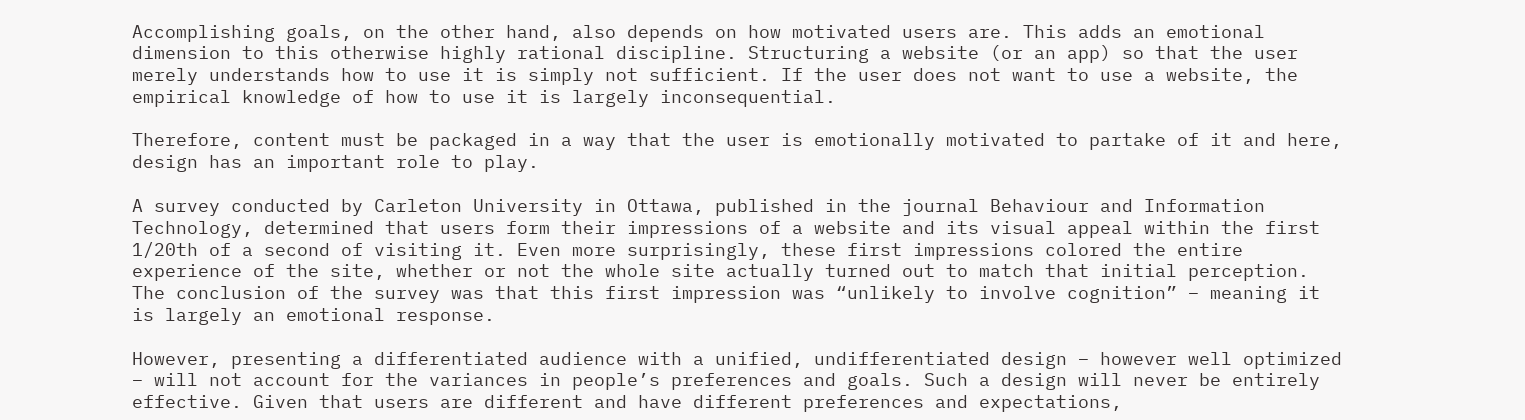Accomplishing goals, on the other hand, also depends on how motivated users are. This adds an emotional dimension to this otherwise highly rational discipline. Structuring a website (or an app) so that the user merely understands how to use it is simply not sufficient. If the user does not want to use a website, the empirical knowledge of how to use it is largely inconsequential.

Therefore, content must be packaged in a way that the user is emotionally motivated to partake of it and here, design has an important role to play.

A survey conducted by Carleton University in Ottawa, published in the journal Behaviour and Information Technology, determined that users form their impressions of a website and its visual appeal within the first 1/20th of a second of visiting it. Even more surprisingly, these first impressions colored the entire experience of the site, whether or not the whole site actually turned out to match that initial perception. The conclusion of the survey was that this first impression was “unlikely to involve cognition” – meaning it is largely an emotional response.

However, presenting a differentiated audience with a unified, undifferentiated design – however well optimized – will not account for the variances in people’s preferences and goals. Such a design will never be entirely effective. Given that users are different and have different preferences and expectations,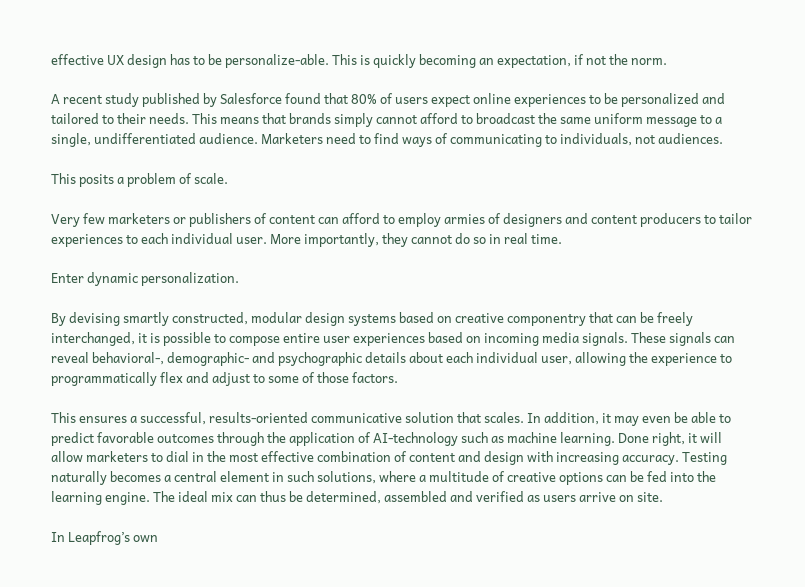effective UX design has to be personalize-able. This is quickly becoming an expectation, if not the norm.

A recent study published by Salesforce found that 80% of users expect online experiences to be personalized and tailored to their needs. This means that brands simply cannot afford to broadcast the same uniform message to a single, undifferentiated audience. Marketers need to find ways of communicating to individuals, not audiences.

This posits a problem of scale.

Very few marketers or publishers of content can afford to employ armies of designers and content producers to tailor experiences to each individual user. More importantly, they cannot do so in real time.

Enter dynamic personalization.

By devising smartly constructed, modular design systems based on creative componentry that can be freely interchanged, it is possible to compose entire user experiences based on incoming media signals. These signals can reveal behavioral-, demographic- and psychographic details about each individual user, allowing the experience to programmatically flex and adjust to some of those factors.

This ensures a successful, results-oriented communicative solution that scales. In addition, it may even be able to predict favorable outcomes through the application of AI-technology such as machine learning. Done right, it will allow marketers to dial in the most effective combination of content and design with increasing accuracy. Testing naturally becomes a central element in such solutions, where a multitude of creative options can be fed into the learning engine. The ideal mix can thus be determined, assembled and verified as users arrive on site.

In Leapfrog’s own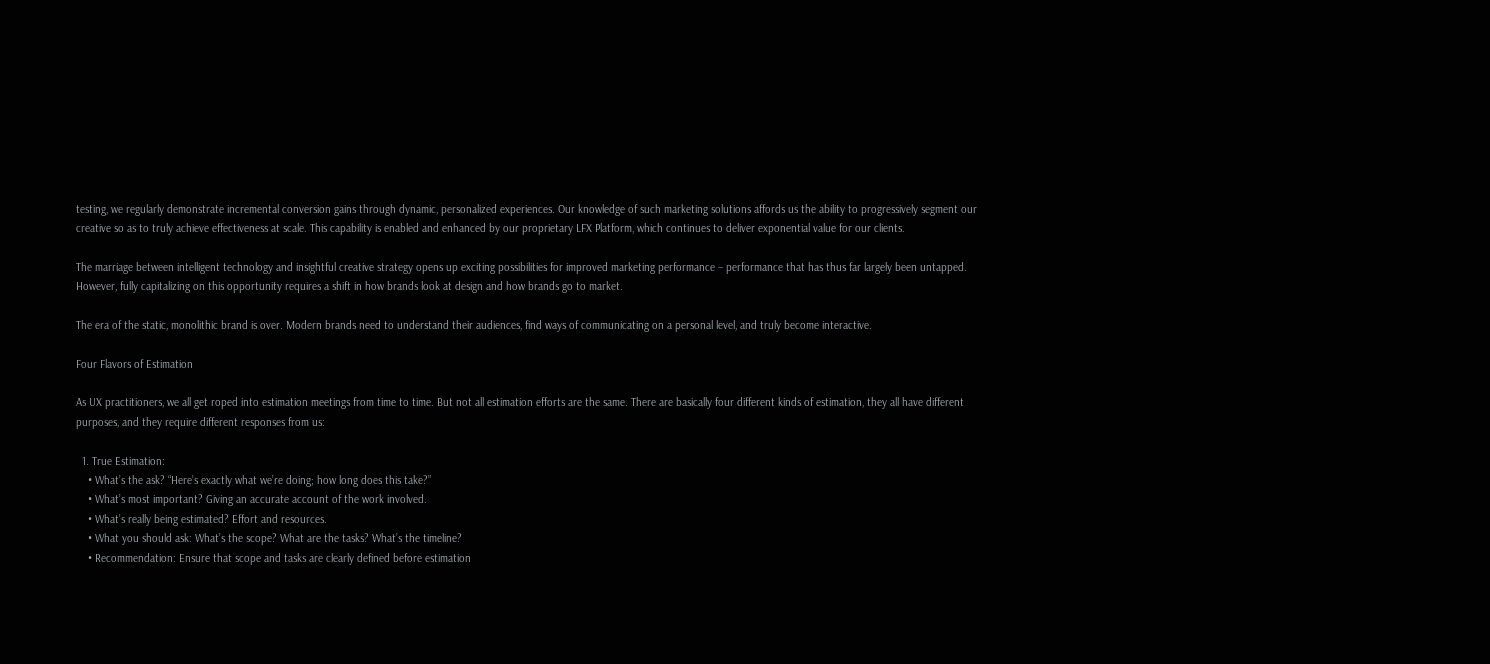testing, we regularly demonstrate incremental conversion gains through dynamic, personalized experiences. Our knowledge of such marketing solutions affords us the ability to progressively segment our creative so as to truly achieve effectiveness at scale. This capability is enabled and enhanced by our proprietary LFX Platform, which continues to deliver exponential value for our clients.

The marriage between intelligent technology and insightful creative strategy opens up exciting possibilities for improved marketing performance – performance that has thus far largely been untapped. However, fully capitalizing on this opportunity requires a shift in how brands look at design and how brands go to market.

The era of the static, monolithic brand is over. Modern brands need to understand their audiences, find ways of communicating on a personal level, and truly become interactive.

Four Flavors of Estimation

As UX practitioners, we all get roped into estimation meetings from time to time. But not all estimation efforts are the same. There are basically four different kinds of estimation, they all have different purposes, and they require different responses from us:

  1. True Estimation:
    • What’s the ask? “Here’s exactly what we’re doing; how long does this take?”
    • What’s most important? Giving an accurate account of the work involved.
    • What’s really being estimated? Effort and resources.
    • What you should ask: What’s the scope? What are the tasks? What’s the timeline?
    • Recommendation: Ensure that scope and tasks are clearly defined before estimation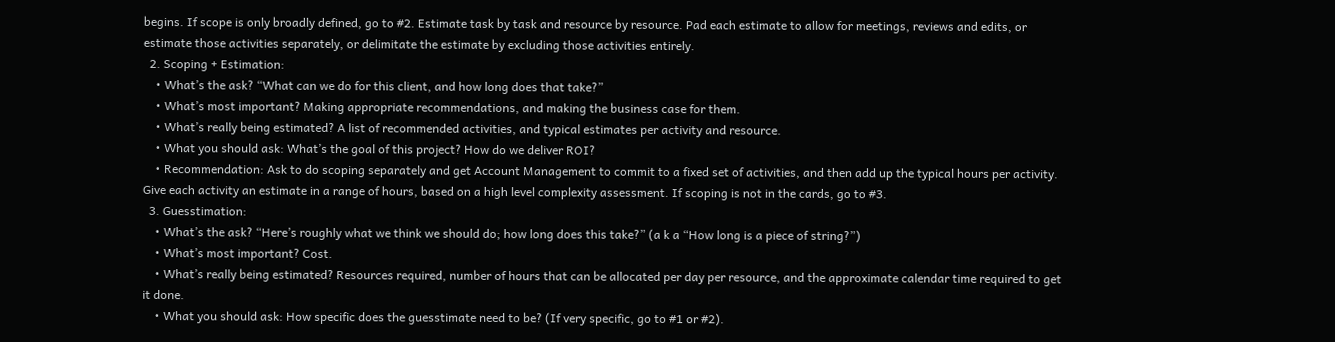begins. If scope is only broadly defined, go to #2. Estimate task by task and resource by resource. Pad each estimate to allow for meetings, reviews and edits, or estimate those activities separately, or delimitate the estimate by excluding those activities entirely.
  2. Scoping + Estimation:
    • What’s the ask? “What can we do for this client, and how long does that take?”
    • What’s most important? Making appropriate recommendations, and making the business case for them.
    • What’s really being estimated? A list of recommended activities, and typical estimates per activity and resource.
    • What you should ask: What’s the goal of this project? How do we deliver ROI?
    • Recommendation: Ask to do scoping separately and get Account Management to commit to a fixed set of activities, and then add up the typical hours per activity. Give each activity an estimate in a range of hours, based on a high level complexity assessment. If scoping is not in the cards, go to #3.
  3. Guesstimation:
    • What’s the ask? “Here’s roughly what we think we should do; how long does this take?” (a k a “How long is a piece of string?”)
    • What’s most important? Cost.
    • What’s really being estimated? Resources required, number of hours that can be allocated per day per resource, and the approximate calendar time required to get it done.
    • What you should ask: How specific does the guesstimate need to be? (If very specific, go to #1 or #2).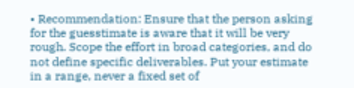• Recommendation: Ensure that the person asking for the guesstimate is aware that it will be very rough. Scope the effort in broad categories, and do not define specific deliverables. Put your estimate in a range, never a fixed set of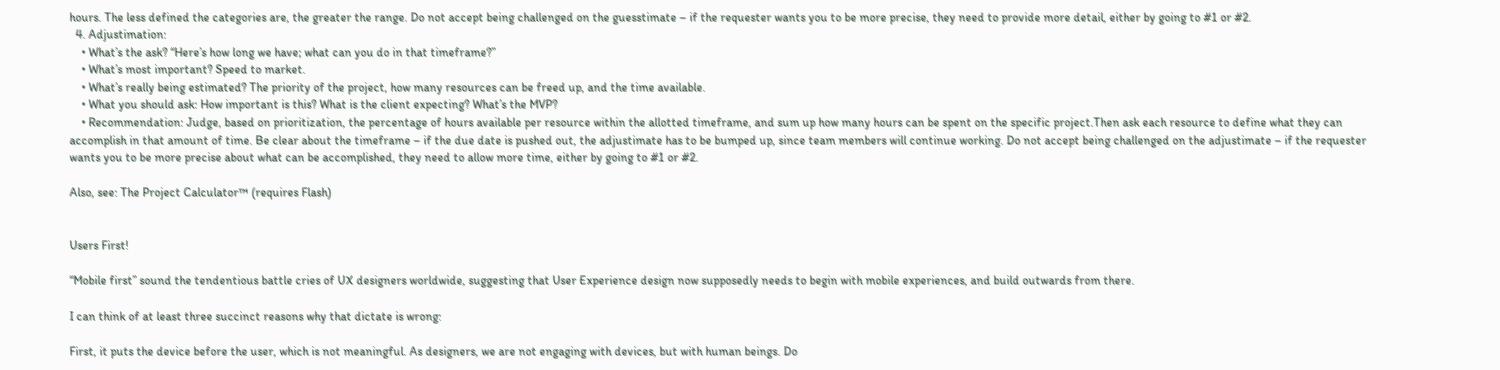hours. The less defined the categories are, the greater the range. Do not accept being challenged on the guesstimate – if the requester wants you to be more precise, they need to provide more detail, either by going to #1 or #2.
  4. Adjustimation:
    • What’s the ask? “Here’s how long we have; what can you do in that timeframe?”
    • What’s most important? Speed to market.
    • What’s really being estimated? The priority of the project, how many resources can be freed up, and the time available.
    • What you should ask: How important is this? What is the client expecting? What’s the MVP?
    • Recommendation: Judge, based on prioritization, the percentage of hours available per resource within the allotted timeframe, and sum up how many hours can be spent on the specific project.Then ask each resource to define what they can accomplish in that amount of time. Be clear about the timeframe – if the due date is pushed out, the adjustimate has to be bumped up, since team members will continue working. Do not accept being challenged on the adjustimate – if the requester wants you to be more precise about what can be accomplished, they need to allow more time, either by going to #1 or #2.

Also, see: The Project Calculator™ (requires Flash)


Users First!

“Mobile first” sound the tendentious battle cries of UX designers worldwide, suggesting that User Experience design now supposedly needs to begin with mobile experiences, and build outwards from there.

I can think of at least three succinct reasons why that dictate is wrong:

First, it puts the device before the user, which is not meaningful. As designers, we are not engaging with devices, but with human beings. Do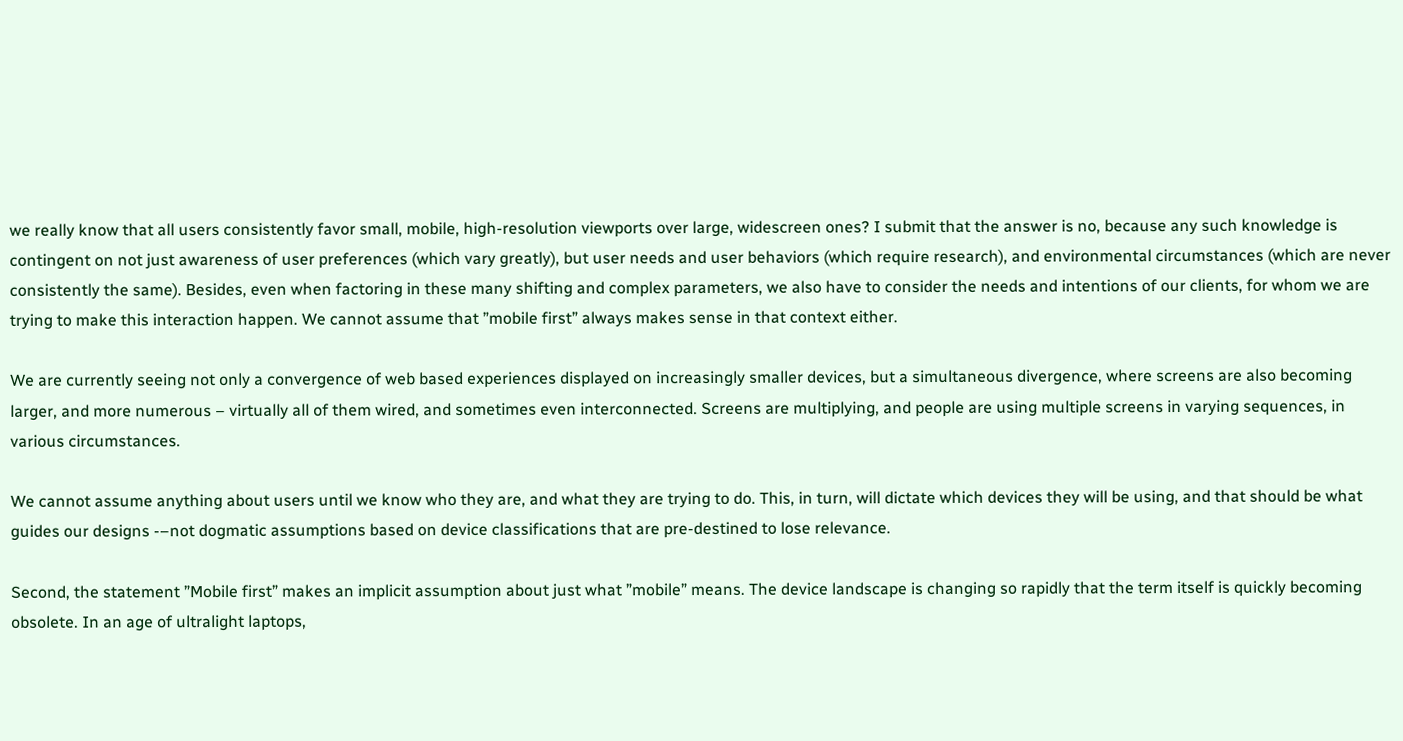we really know that all users consistently favor small, mobile, high-resolution viewports over large, widescreen ones? I submit that the answer is no, because any such knowledge is contingent on not just awareness of user preferences (which vary greatly), but user needs and user behaviors (which require research), and environmental circumstances (which are never consistently the same). Besides, even when factoring in these many shifting and complex parameters, we also have to consider the needs and intentions of our clients, for whom we are trying to make this interaction happen. We cannot assume that ”mobile first” always makes sense in that context either.

We are currently seeing not only a convergence of web based experiences displayed on increasingly smaller devices, but a simultaneous divergence, where screens are also becoming larger, and more numerous – virtually all of them wired, and sometimes even interconnected. Screens are multiplying, and people are using multiple screens in varying sequences, in various circumstances.

We cannot assume anything about users until we know who they are, and what they are trying to do. This, in turn, will dictate which devices they will be using, and that should be what guides our designs -–not dogmatic assumptions based on device classifications that are pre-destined to lose relevance.

Second, the statement ”Mobile first” makes an implicit assumption about just what ”mobile” means. The device landscape is changing so rapidly that the term itself is quickly becoming obsolete. In an age of ultralight laptops,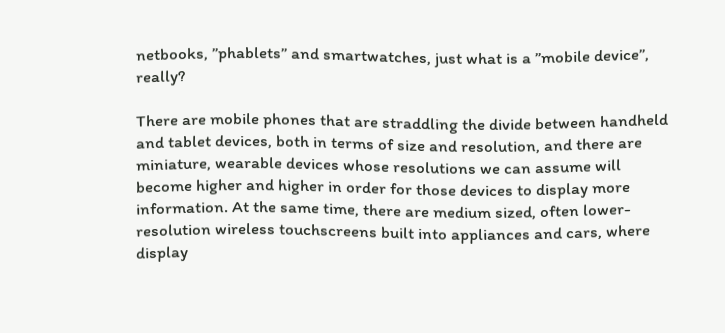netbooks, ”phablets” and smartwatches, just what is a ”mobile device”, really?

There are mobile phones that are straddling the divide between handheld and tablet devices, both in terms of size and resolution, and there are miniature, wearable devices whose resolutions we can assume will become higher and higher in order for those devices to display more information. At the same time, there are medium sized, often lower-resolution wireless touchscreens built into appliances and cars, where display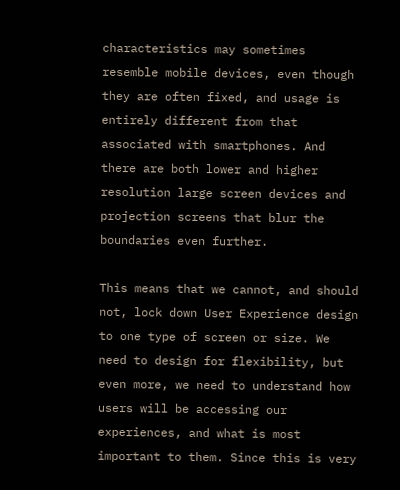characteristics may sometimes resemble mobile devices, even though they are often fixed, and usage is entirely different from that associated with smartphones. And there are both lower and higher resolution large screen devices and projection screens that blur the boundaries even further.

This means that we cannot, and should not, lock down User Experience design to one type of screen or size. We need to design for flexibility, but even more, we need to understand how users will be accessing our experiences, and what is most important to them. Since this is very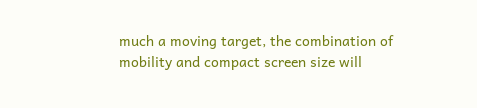much a moving target, the combination of mobility and compact screen size will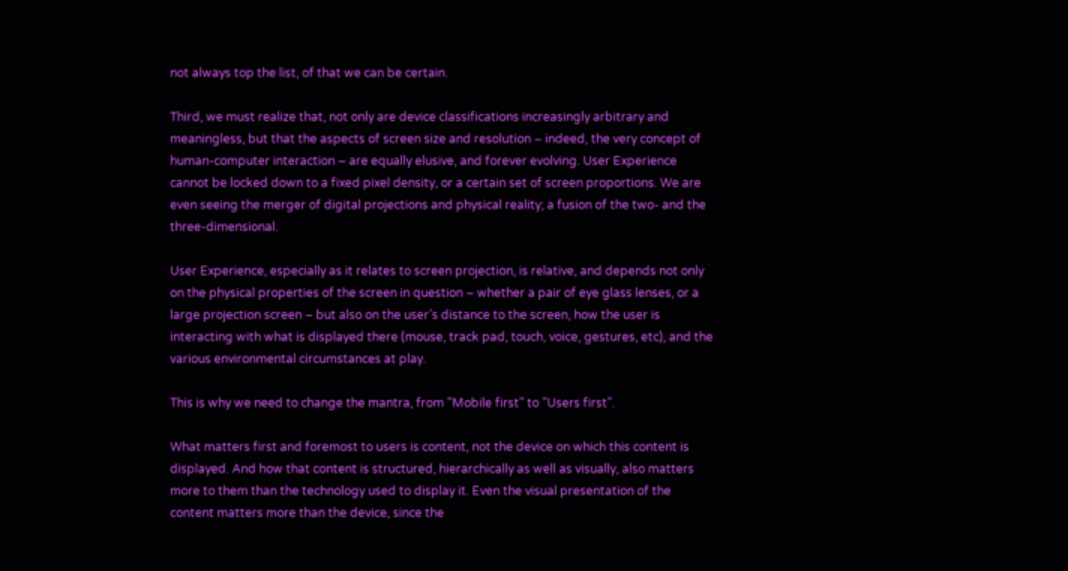not always top the list, of that we can be certain.

Third, we must realize that, not only are device classifications increasingly arbitrary and meaningless, but that the aspects of screen size and resolution – indeed, the very concept of human-computer interaction – are equally elusive, and forever evolving. User Experience cannot be locked down to a fixed pixel density, or a certain set of screen proportions. We are even seeing the merger of digital projections and physical reality; a fusion of the two- and the three-dimensional.

User Experience, especially as it relates to screen projection, is relative, and depends not only on the physical properties of the screen in question – whether a pair of eye glass lenses, or a large projection screen – but also on the user’s distance to the screen, how the user is interacting with what is displayed there (mouse, track pad, touch, voice, gestures, etc), and the various environmental circumstances at play.

This is why we need to change the mantra, from ”Mobile first” to ”Users first”.

What matters first and foremost to users is content, not the device on which this content is displayed. And how that content is structured, hierarchically as well as visually, also matters more to them than the technology used to display it. Even the visual presentation of the content matters more than the device, since the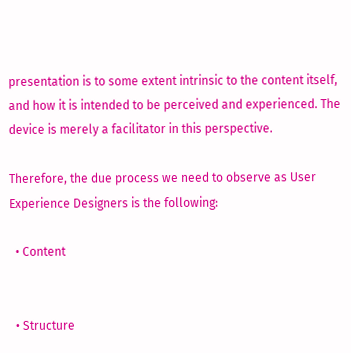presentation is to some extent intrinsic to the content itself, and how it is intended to be perceived and experienced. The device is merely a facilitator in this perspective.

Therefore, the due process we need to observe as User Experience Designers is the following:

  • Content


  • Structure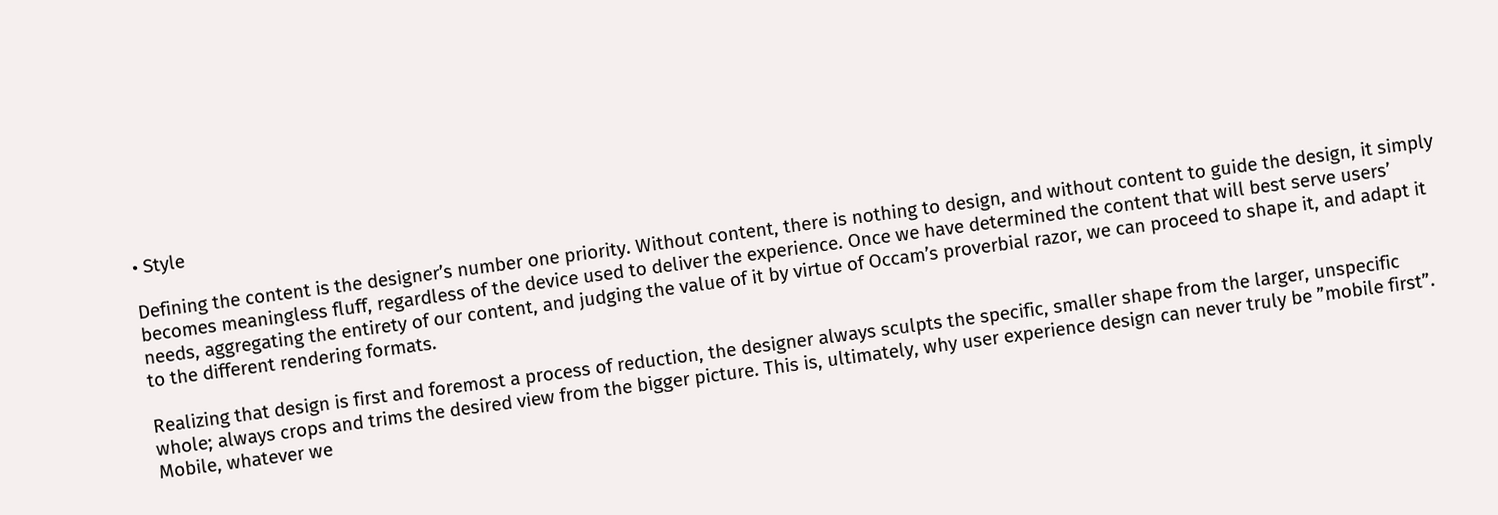• Style

Defining the content is the designer’s number one priority. Without content, there is nothing to design, and without content to guide the design, it simply becomes meaningless fluff, regardless of the device used to deliver the experience. Once we have determined the content that will best serve users’ needs, aggregating the entirety of our content, and judging the value of it by virtue of Occam’s proverbial razor, we can proceed to shape it, and adapt it to the different rendering formats.

Realizing that design is first and foremost a process of reduction, the designer always sculpts the specific, smaller shape from the larger, unspecific whole; always crops and trims the desired view from the bigger picture. This is, ultimately, why user experience design can never truly be ”mobile first”. Mobile, whatever we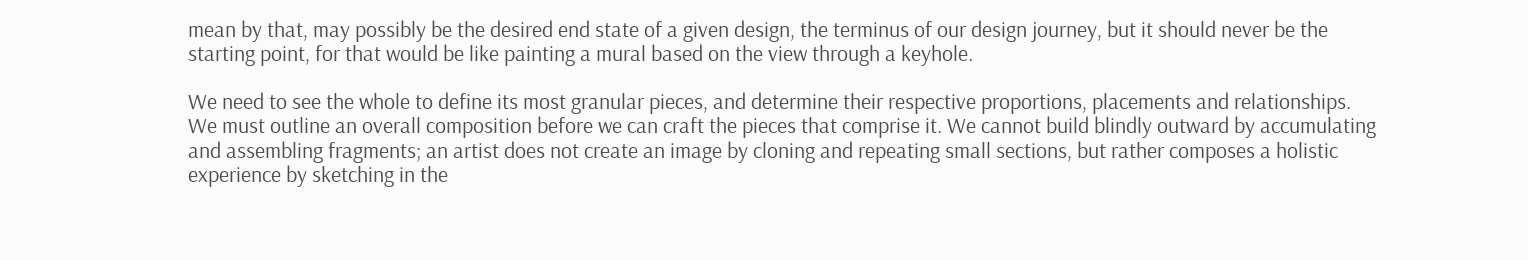mean by that, may possibly be the desired end state of a given design, the terminus of our design journey, but it should never be the starting point, for that would be like painting a mural based on the view through a keyhole.

We need to see the whole to define its most granular pieces, and determine their respective proportions, placements and relationships. We must outline an overall composition before we can craft the pieces that comprise it. We cannot build blindly outward by accumulating and assembling fragments; an artist does not create an image by cloning and repeating small sections, but rather composes a holistic experience by sketching in the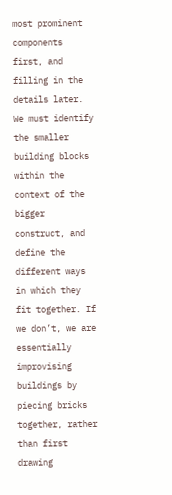most prominent components first, and filling in the details later. We must identify the smaller building blocks within the context of the bigger construct, and define the different ways in which they fit together. If we don’t, we are essentially improvising buildings by piecing bricks together, rather than first drawing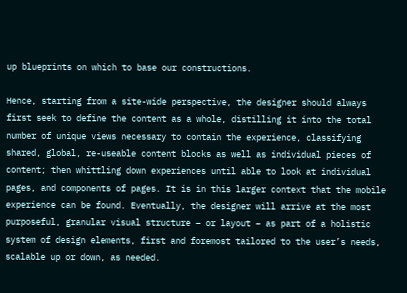up blueprints on which to base our constructions.

Hence, starting from a site-wide perspective, the designer should always first seek to define the content as a whole, distilling it into the total number of unique views necessary to contain the experience, classifying shared, global, re-useable content blocks as well as individual pieces of content; then whittling down experiences until able to look at individual pages, and components of pages. It is in this larger context that the mobile experience can be found. Eventually, the designer will arrive at the most purposeful, granular visual structure – or layout – as part of a holistic system of design elements, first and foremost tailored to the user’s needs, scalable up or down, as needed.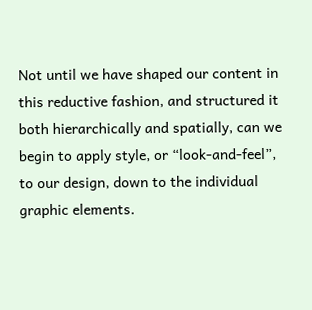Not until we have shaped our content in this reductive fashion, and structured it both hierarchically and spatially, can we begin to apply style, or “look-and-feel”, to our design, down to the individual graphic elements.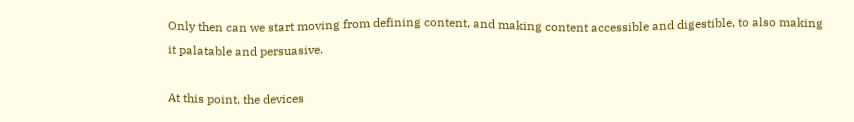Only then can we start moving from defining content, and making content accessible and digestible, to also making it palatable and persuasive.

At this point, the devices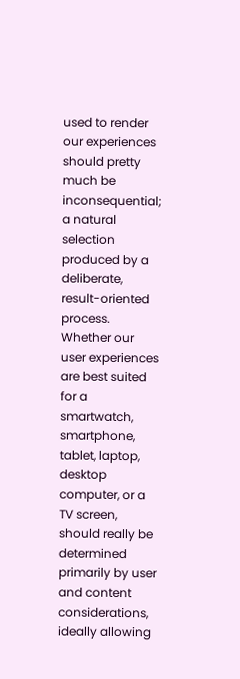used to render our experiences should pretty much be inconsequential; a natural selection produced by a deliberate, result-oriented process. Whether our user experiences are best suited for a smartwatch, smartphone, tablet, laptop, desktop computer, or a TV screen, should really be determined primarily by user and content considerations, ideally allowing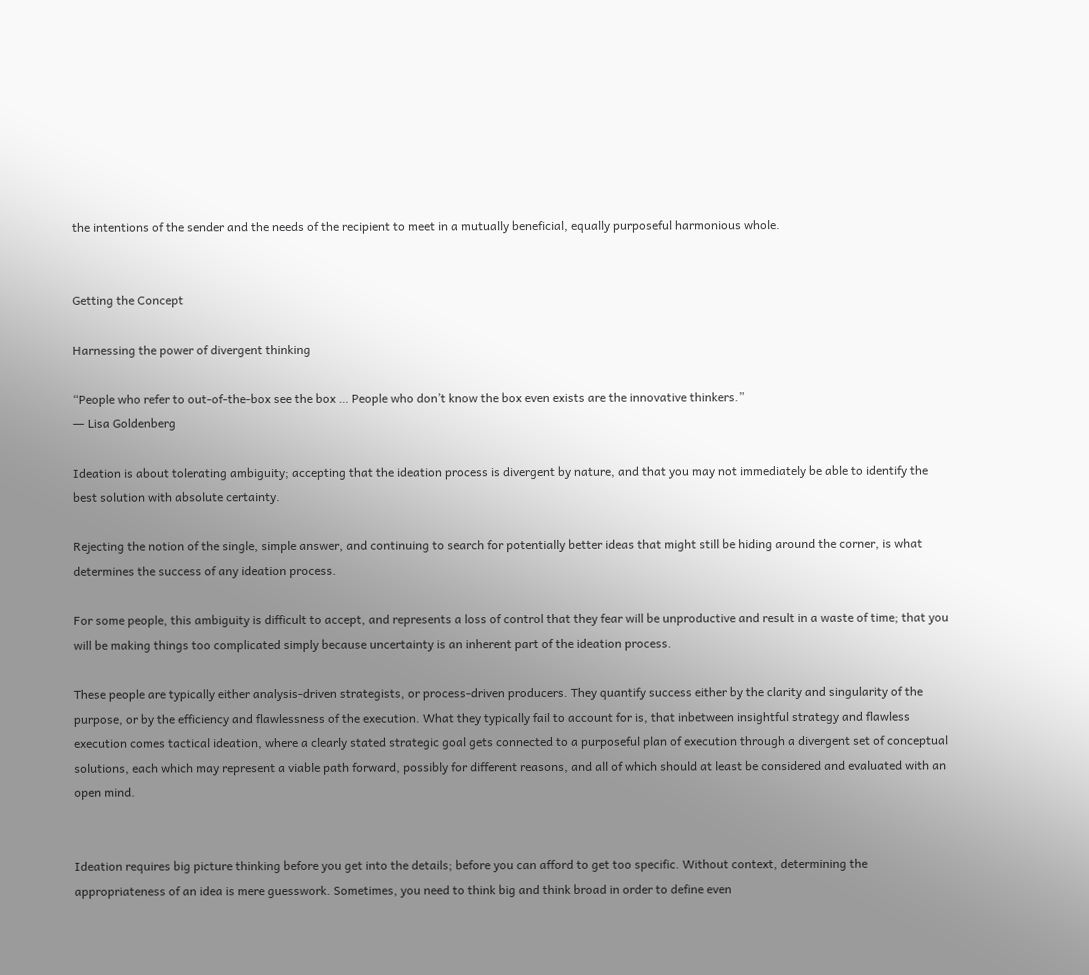the intentions of the sender and the needs of the recipient to meet in a mutually beneficial, equally purposeful harmonious whole.


Getting the Concept

Harnessing the power of divergent thinking

“People who refer to out-of-the-box see the box … People who don’t know the box even exists are the innovative thinkers.”
― Lisa Goldenberg

Ideation is about tolerating ambiguity; accepting that the ideation process is divergent by nature, and that you may not immediately be able to identify the best solution with absolute certainty.

Rejecting the notion of the single, simple answer, and continuing to search for potentially better ideas that might still be hiding around the corner, is what determines the success of any ideation process.

For some people, this ambiguity is difficult to accept, and represents a loss of control that they fear will be unproductive and result in a waste of time; that you will be making things too complicated simply because uncertainty is an inherent part of the ideation process.

These people are typically either analysis-driven strategists, or process-driven producers. They quantify success either by the clarity and singularity of the purpose, or by the efficiency and flawlessness of the execution. What they typically fail to account for is, that inbetween insightful strategy and flawless execution comes tactical ideation, where a clearly stated strategic goal gets connected to a purposeful plan of execution through a divergent set of conceptual solutions, each which may represent a viable path forward, possibly for different reasons, and all of which should at least be considered and evaluated with an open mind.


Ideation requires big picture thinking before you get into the details; before you can afford to get too specific. Without context, determining the appropriateness of an idea is mere guesswork. Sometimes, you need to think big and think broad in order to define even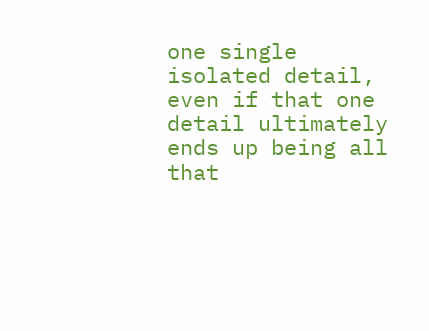one single isolated detail, even if that one detail ultimately ends up being all that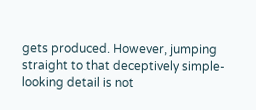gets produced. However, jumping straight to that deceptively simple-looking detail is not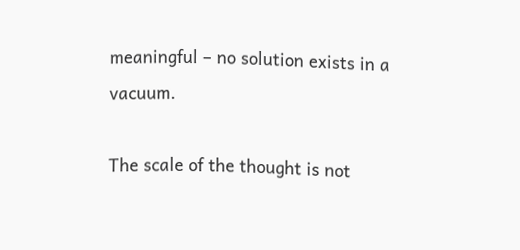meaningful – no solution exists in a vacuum.

The scale of the thought is not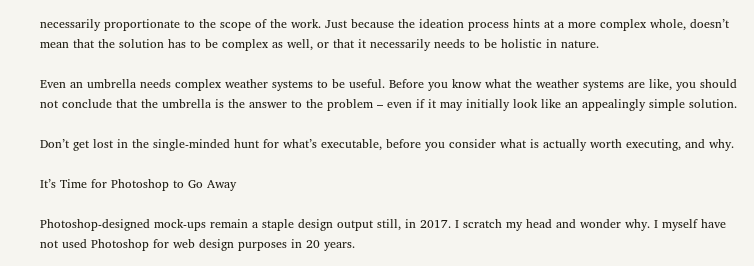necessarily proportionate to the scope of the work. Just because the ideation process hints at a more complex whole, doesn’t mean that the solution has to be complex as well, or that it necessarily needs to be holistic in nature.

Even an umbrella needs complex weather systems to be useful. Before you know what the weather systems are like, you should not conclude that the umbrella is the answer to the problem – even if it may initially look like an appealingly simple solution.

Don’t get lost in the single-minded hunt for what’s executable, before you consider what is actually worth executing, and why.

It’s Time for Photoshop to Go Away

Photoshop-designed mock-ups remain a staple design output still, in 2017. I scratch my head and wonder why. I myself have not used Photoshop for web design purposes in 20 years.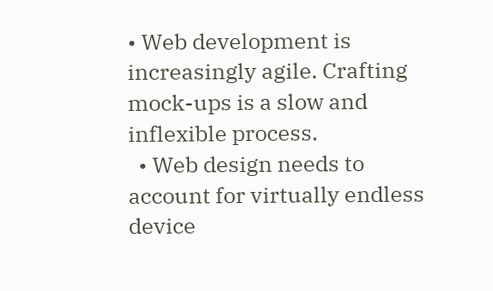• Web development is increasingly agile. Crafting mock-ups is a slow and inflexible process.
  • Web design needs to account for virtually endless device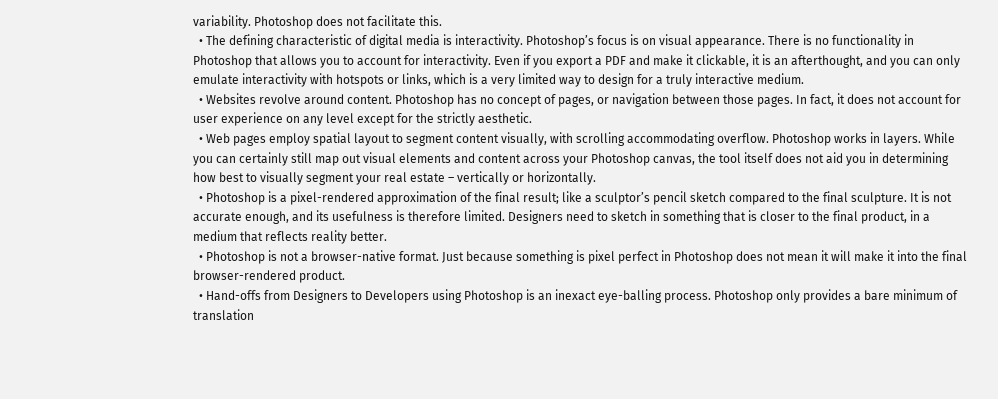variability. Photoshop does not facilitate this.
  • The defining characteristic of digital media is interactivity. Photoshop’s focus is on visual appearance. There is no functionality in Photoshop that allows you to account for interactivity. Even if you export a PDF and make it clickable, it is an afterthought, and you can only emulate interactivity with hotspots or links, which is a very limited way to design for a truly interactive medium.
  • Websites revolve around content. Photoshop has no concept of pages, or navigation between those pages. In fact, it does not account for user experience on any level except for the strictly aesthetic.
  • Web pages employ spatial layout to segment content visually, with scrolling accommodating overflow. Photoshop works in layers. While you can certainly still map out visual elements and content across your Photoshop canvas, the tool itself does not aid you in determining how best to visually segment your real estate – vertically or horizontally.
  • Photoshop is a pixel-rendered approximation of the final result; like a sculptor’s pencil sketch compared to the final sculpture. It is not accurate enough, and its usefulness is therefore limited. Designers need to sketch in something that is closer to the final product, in a medium that reflects reality better.
  • Photoshop is not a browser-native format. Just because something is pixel perfect in Photoshop does not mean it will make it into the final browser-rendered product.
  • Hand-offs from Designers to Developers using Photoshop is an inexact eye-balling process. Photoshop only provides a bare minimum of translation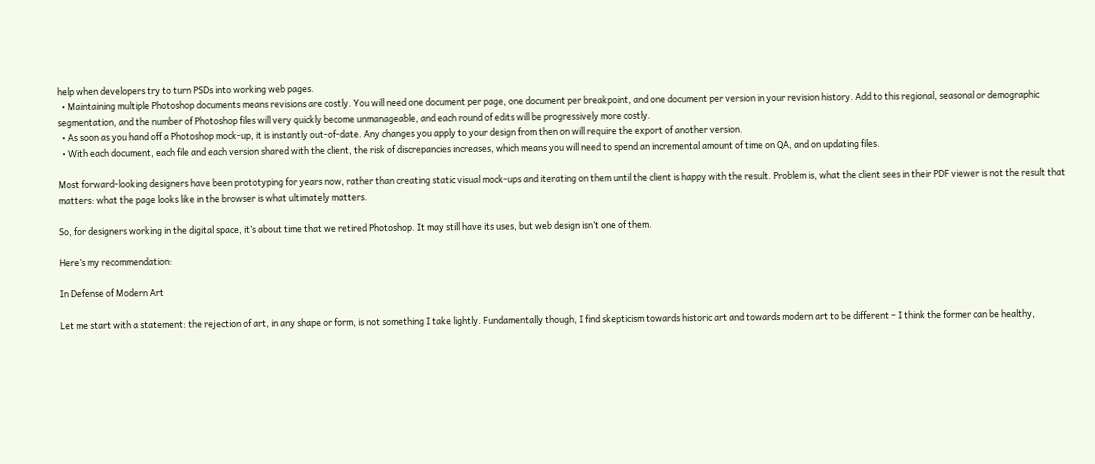help when developers try to turn PSDs into working web pages.
  • Maintaining multiple Photoshop documents means revisions are costly. You will need one document per page, one document per breakpoint, and one document per version in your revision history. Add to this regional, seasonal or demographic segmentation, and the number of Photoshop files will very quickly become unmanageable, and each round of edits will be progressively more costly.
  • As soon as you hand off a Photoshop mock-up, it is instantly out-of-date. Any changes you apply to your design from then on will require the export of another version.
  • With each document, each file and each version shared with the client, the risk of discrepancies increases, which means you will need to spend an incremental amount of time on QA, and on updating files.

Most forward-looking designers have been prototyping for years now, rather than creating static visual mock-ups and iterating on them until the client is happy with the result. Problem is, what the client sees in their PDF viewer is not the result that matters: what the page looks like in the browser is what ultimately matters.

So, for designers working in the digital space, it’s about time that we retired Photoshop. It may still have its uses, but web design isn’t one of them.

Here’s my recommendation:

In Defense of Modern Art

Let me start with a statement: the rejection of art, in any shape or form, is not something I take lightly. Fundamentally though, I find skepticism towards historic art and towards modern art to be different – I think the former can be healthy,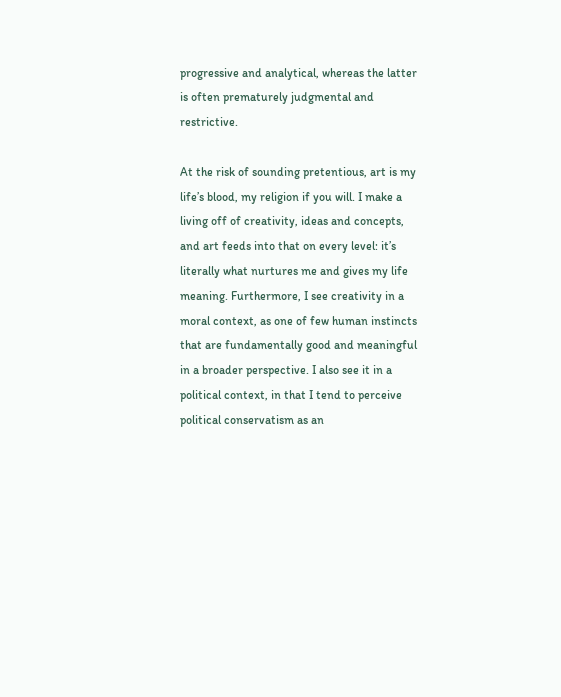progressive and analytical, whereas the latter is often prematurely judgmental and restrictive.

At the risk of sounding pretentious, art is my life’s blood, my religion if you will. I make a living off of creativity, ideas and concepts, and art feeds into that on every level: it’s literally what nurtures me and gives my life meaning. Furthermore, I see creativity in a moral context, as one of few human instincts that are fundamentally good and meaningful in a broader perspective. I also see it in a political context, in that I tend to perceive political conservatism as an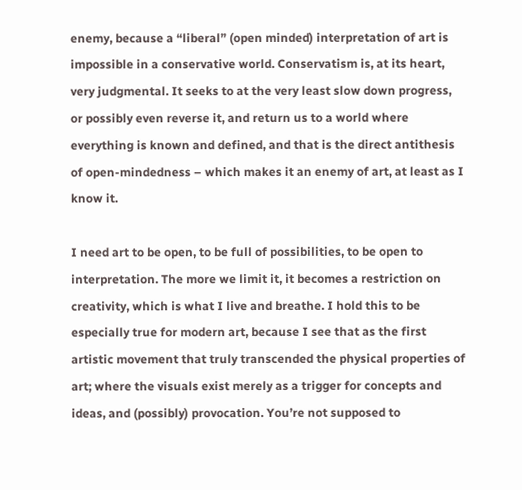enemy, because a “liberal” (open minded) interpretation of art is impossible in a conservative world. Conservatism is, at its heart, very judgmental. It seeks to at the very least slow down progress, or possibly even reverse it, and return us to a world where everything is known and defined, and that is the direct antithesis of open-mindedness – which makes it an enemy of art, at least as I know it.

I need art to be open, to be full of possibilities, to be open to interpretation. The more we limit it, it becomes a restriction on creativity, which is what I live and breathe. I hold this to be especially true for modern art, because I see that as the first artistic movement that truly transcended the physical properties of art; where the visuals exist merely as a trigger for concepts and ideas, and (possibly) provocation. You’re not supposed to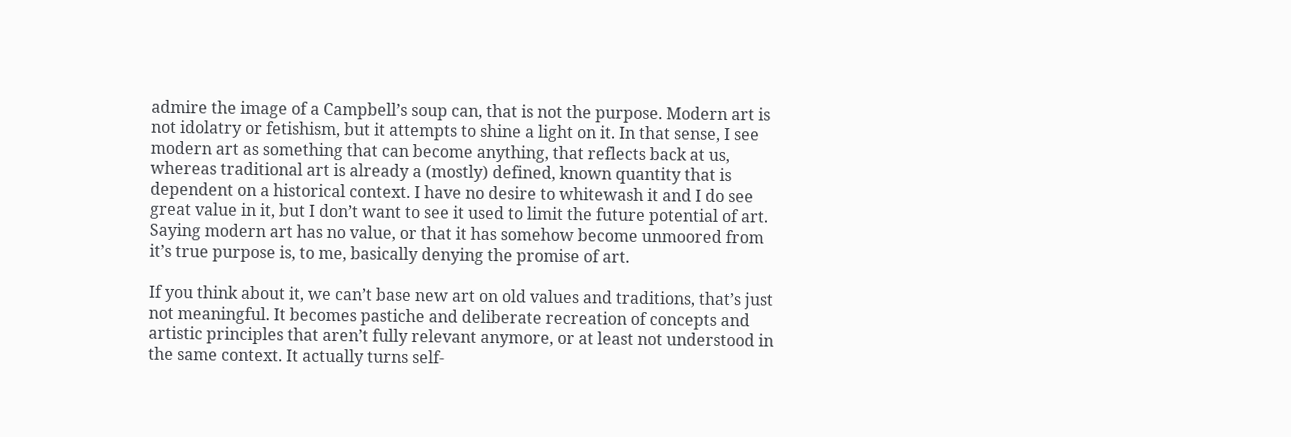admire the image of a Campbell’s soup can, that is not the purpose. Modern art is not idolatry or fetishism, but it attempts to shine a light on it. In that sense, I see modern art as something that can become anything, that reflects back at us, whereas traditional art is already a (mostly) defined, known quantity that is dependent on a historical context. I have no desire to whitewash it and I do see great value in it, but I don’t want to see it used to limit the future potential of art. Saying modern art has no value, or that it has somehow become unmoored from it’s true purpose is, to me, basically denying the promise of art.

If you think about it, we can’t base new art on old values and traditions, that’s just not meaningful. It becomes pastiche and deliberate recreation of concepts and artistic principles that aren’t fully relevant anymore, or at least not understood in the same context. It actually turns self-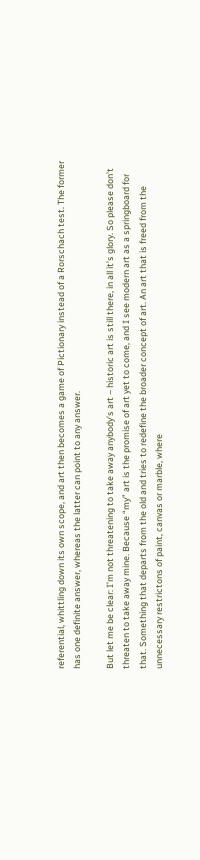referential, whittling down its own scope, and art then becomes a game of Pictionary instead of a Rorschach test. The former has one definite answer, whereas the latter can point to any answer.

But let me be clear: I’m not threatening to take away anybody’s art – historic art is still there, in all it’s glory. So please don’t threaten to take away mine. Because “my” art is the promise of art yet to come, and I see modern art as a springboard for that. Something that departs from the old and tries to redefine the broader concept of art. An art that is freed from the unnecessary restrictons of paint, canvas or marble, where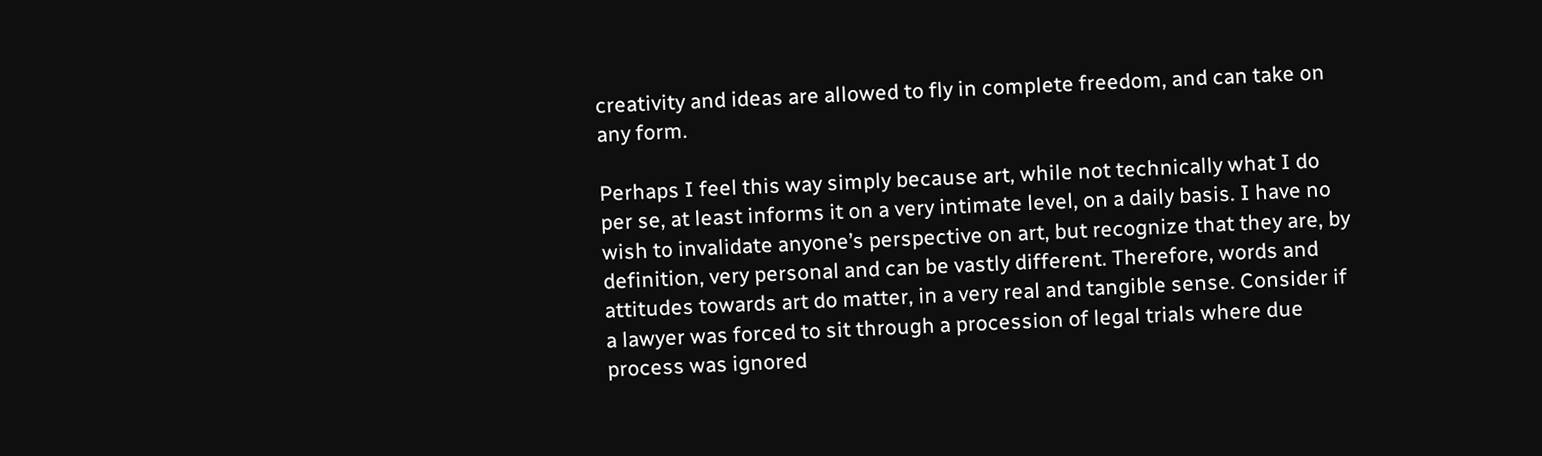creativity and ideas are allowed to fly in complete freedom, and can take on any form.

Perhaps I feel this way simply because art, while not technically what I do per se, at least informs it on a very intimate level, on a daily basis. I have no wish to invalidate anyone’s perspective on art, but recognize that they are, by definition, very personal and can be vastly different. Therefore, words and attitudes towards art do matter, in a very real and tangible sense. Consider if a lawyer was forced to sit through a procession of legal trials where due process was ignored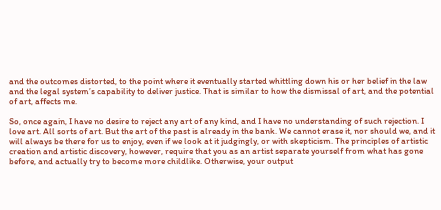and the outcomes distorted, to the point where it eventually started whittling down his or her belief in the law and the legal system’s capability to deliver justice. That is similar to how the dismissal of art, and the potential of art, affects me.

So, once again, I have no desire to reject any art of any kind, and I have no understanding of such rejection. I love art. All sorts of art. But the art of the past is already in the bank. We cannot erase it, nor should we, and it will always be there for us to enjoy, even if we look at it judgingly, or with skepticism. The principles of artistic creation and artistic discovery, however, require that you as an artist separate yourself from what has gone before, and actually try to become more childlike. Otherwise, your output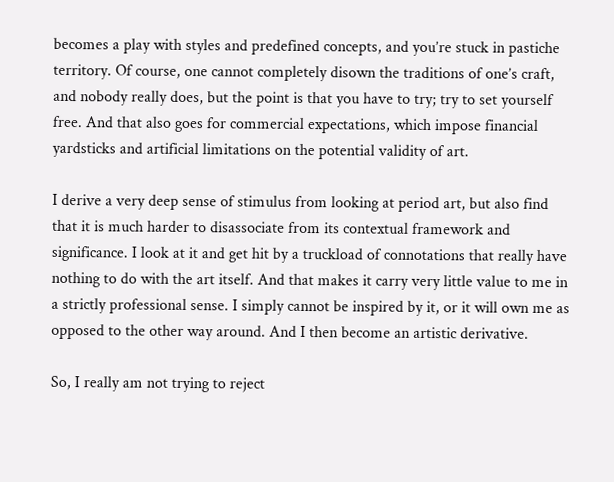becomes a play with styles and predefined concepts, and you’re stuck in pastiche territory. Of course, one cannot completely disown the traditions of one’s craft, and nobody really does, but the point is that you have to try; try to set yourself free. And that also goes for commercial expectations, which impose financial yardsticks and artificial limitations on the potential validity of art.

I derive a very deep sense of stimulus from looking at period art, but also find that it is much harder to disassociate from its contextual framework and significance. I look at it and get hit by a truckload of connotations that really have nothing to do with the art itself. And that makes it carry very little value to me in a strictly professional sense. I simply cannot be inspired by it, or it will own me as opposed to the other way around. And I then become an artistic derivative.

So, I really am not trying to reject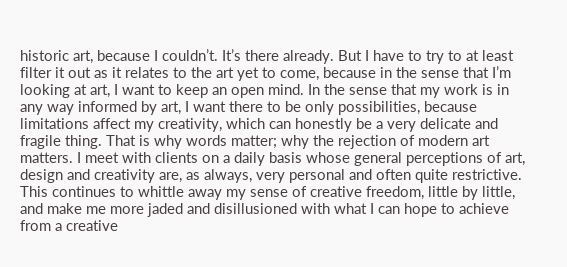historic art, because I couldn’t. It’s there already. But I have to try to at least filter it out as it relates to the art yet to come, because in the sense that I’m looking at art, I want to keep an open mind. In the sense that my work is in any way informed by art, I want there to be only possibilities, because limitations affect my creativity, which can honestly be a very delicate and fragile thing. That is why words matter; why the rejection of modern art matters. I meet with clients on a daily basis whose general perceptions of art, design and creativity are, as always, very personal and often quite restrictive. This continues to whittle away my sense of creative freedom, little by little, and make me more jaded and disillusioned with what I can hope to achieve from a creative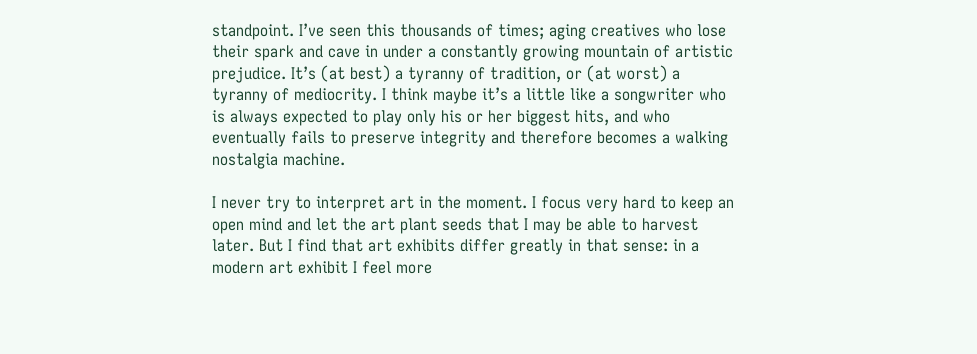standpoint. I’ve seen this thousands of times; aging creatives who lose their spark and cave in under a constantly growing mountain of artistic prejudice. It’s (at best) a tyranny of tradition, or (at worst) a tyranny of mediocrity. I think maybe it’s a little like a songwriter who is always expected to play only his or her biggest hits, and who eventually fails to preserve integrity and therefore becomes a walking nostalgia machine.

I never try to interpret art in the moment. I focus very hard to keep an open mind and let the art plant seeds that I may be able to harvest later. But I find that art exhibits differ greatly in that sense: in a modern art exhibit I feel more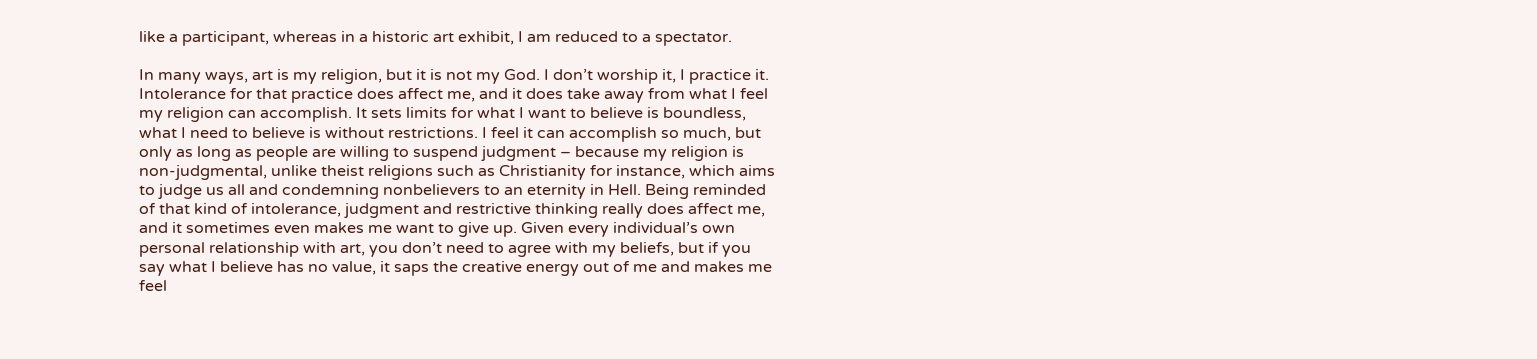like a participant, whereas in a historic art exhibit, I am reduced to a spectator.

In many ways, art is my religion, but it is not my God. I don’t worship it, I practice it. Intolerance for that practice does affect me, and it does take away from what I feel my religion can accomplish. It sets limits for what I want to believe is boundless, what I need to believe is without restrictions. I feel it can accomplish so much, but only as long as people are willing to suspend judgment – because my religion is non-judgmental, unlike theist religions such as Christianity for instance, which aims to judge us all and condemning nonbelievers to an eternity in Hell. Being reminded of that kind of intolerance, judgment and restrictive thinking really does affect me, and it sometimes even makes me want to give up. Given every individual’s own personal relationship with art, you don’t need to agree with my beliefs, but if you say what I believe has no value, it saps the creative energy out of me and makes me feel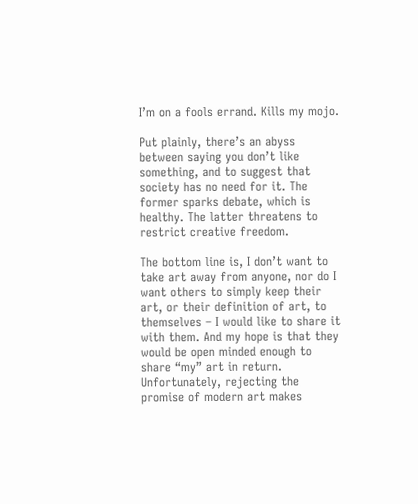I’m on a fools errand. Kills my mojo.

Put plainly, there’s an abyss between saying you don’t like something, and to suggest that society has no need for it. The former sparks debate, which is healthy. The latter threatens to restrict creative freedom.

The bottom line is, I don’t want to take art away from anyone, nor do I want others to simply keep their art, or their definition of art, to themselves – I would like to share it with them. And my hope is that they would be open minded enough to share “my” art in return. Unfortunately, rejecting the promise of modern art makes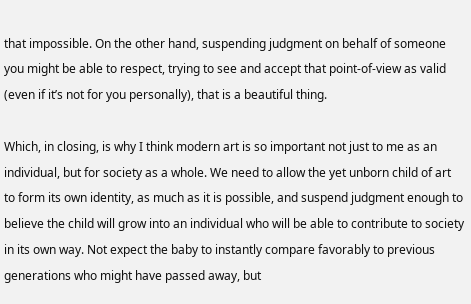that impossible. On the other hand, suspending judgment on behalf of someone you might be able to respect, trying to see and accept that point-of-view as valid (even if it’s not for you personally), that is a beautiful thing.

Which, in closing, is why I think modern art is so important not just to me as an individual, but for society as a whole. We need to allow the yet unborn child of art to form its own identity, as much as it is possible, and suspend judgment enough to believe the child will grow into an individual who will be able to contribute to society in its own way. Not expect the baby to instantly compare favorably to previous generations who might have passed away, but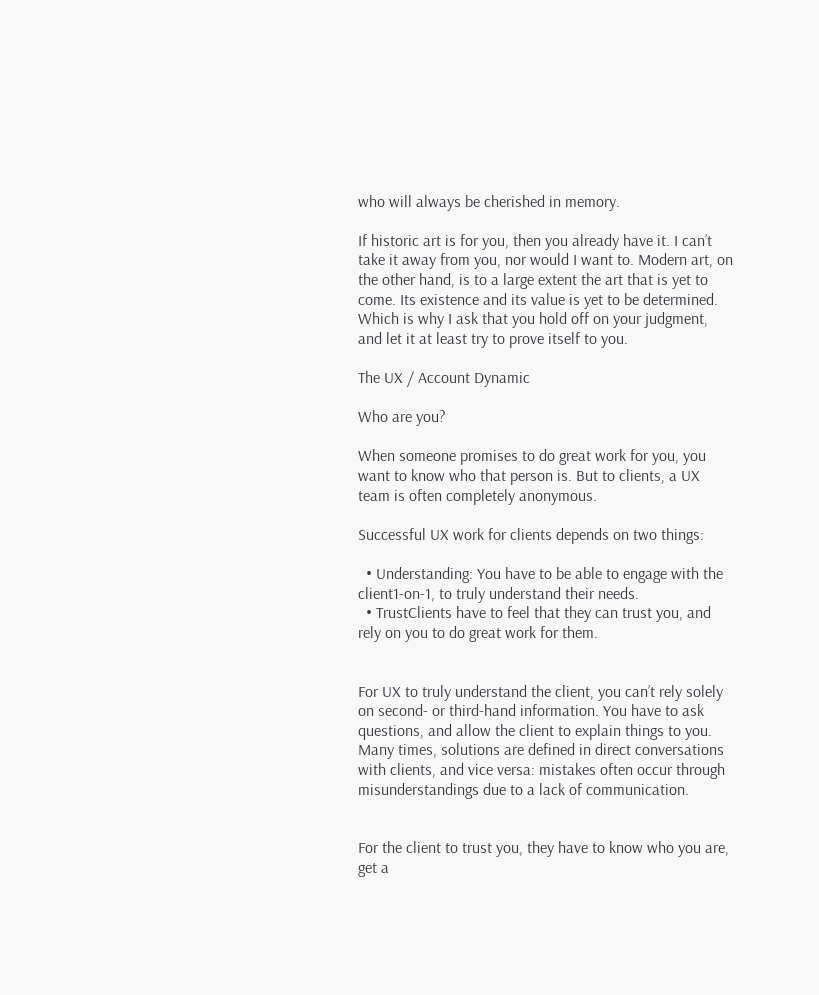who will always be cherished in memory.

If historic art is for you, then you already have it. I can’t take it away from you, nor would I want to. Modern art, on the other hand, is to a large extent the art that is yet to come. Its existence and its value is yet to be determined. Which is why I ask that you hold off on your judgment, and let it at least try to prove itself to you.

The UX / Account Dynamic

Who are you?

When someone promises to do great work for you, you want to know who that person is. But to clients, a UX team is often completely anonymous.

Successful UX work for clients depends on two things:

  • Understanding: You have to be able to engage with the client1-on-1, to truly understand their needs.
  • TrustClients have to feel that they can trust you, and rely on you to do great work for them.


For UX to truly understand the client, you can’t rely solely on second- or third-hand information. You have to ask questions, and allow the client to explain things to you. Many times, solutions are defined in direct conversations with clients, and vice versa: mistakes often occur through misunderstandings due to a lack of communication.


For the client to trust you, they have to know who you are, get a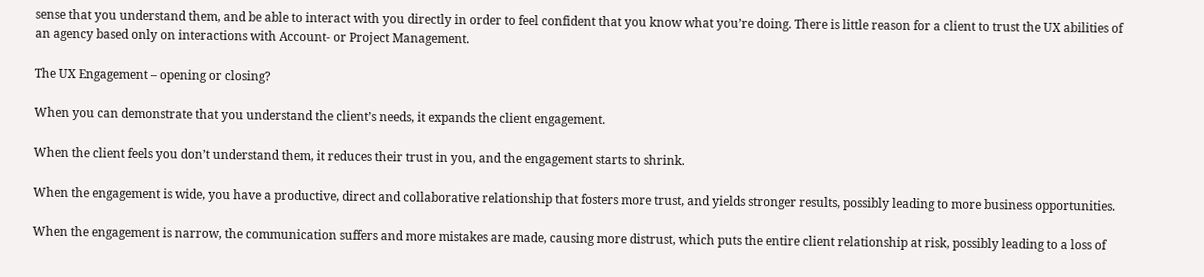sense that you understand them, and be able to interact with you directly in order to feel confident that you know what you’re doing. There is little reason for a client to trust the UX abilities of an agency based only on interactions with Account- or Project Management.

The UX Engagement – opening or closing?

When you can demonstrate that you understand the client’s needs, it expands the client engagement.

When the client feels you don’t understand them, it reduces their trust in you, and the engagement starts to shrink.

When the engagement is wide, you have a productive, direct and collaborative relationship that fosters more trust, and yields stronger results, possibly leading to more business opportunities.

When the engagement is narrow, the communication suffers and more mistakes are made, causing more distrust, which puts the entire client relationship at risk, possibly leading to a loss of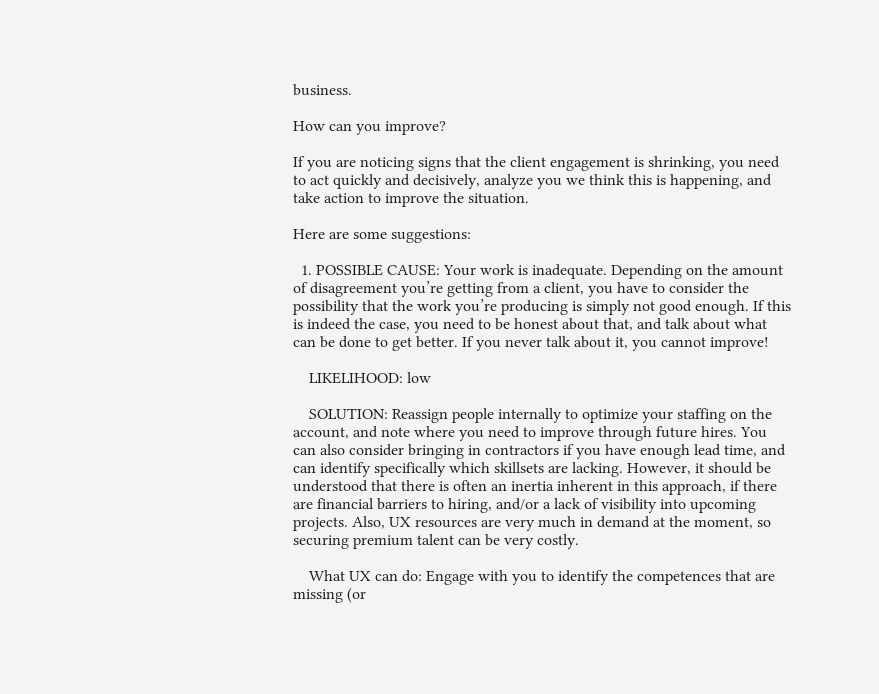business.

How can you improve?

If you are noticing signs that the client engagement is shrinking, you need to act quickly and decisively, analyze you we think this is happening, and take action to improve the situation.

Here are some suggestions:

  1. POSSIBLE CAUSE: Your work is inadequate. Depending on the amount of disagreement you’re getting from a client, you have to consider the possibility that the work you’re producing is simply not good enough. If this is indeed the case, you need to be honest about that, and talk about what can be done to get better. If you never talk about it, you cannot improve!

    LIKELIHOOD: low

    SOLUTION: Reassign people internally to optimize your staffing on the account, and note where you need to improve through future hires. You can also consider bringing in contractors if you have enough lead time, and can identify specifically which skillsets are lacking. However, it should be understood that there is often an inertia inherent in this approach, if there are financial barriers to hiring, and/or a lack of visibility into upcoming projects. Also, UX resources are very much in demand at the moment, so securing premium talent can be very costly.

    What UX can do: Engage with you to identify the competences that are missing (or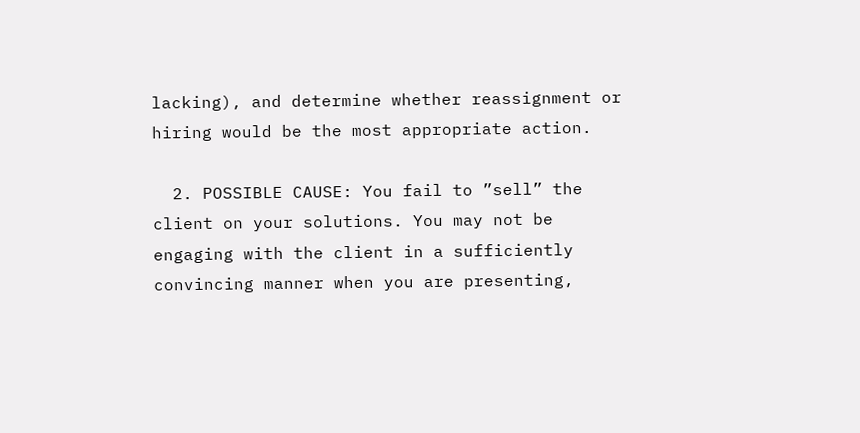lacking), and determine whether reassignment or hiring would be the most appropriate action.

  2. POSSIBLE CAUSE: You fail to ”sell” the client on your solutions. You may not be engaging with the client in a sufficiently convincing manner when you are presenting,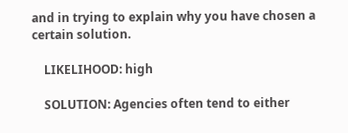and in trying to explain why you have chosen a certain solution.

    LIKELIHOOD: high

    SOLUTION: Agencies often tend to either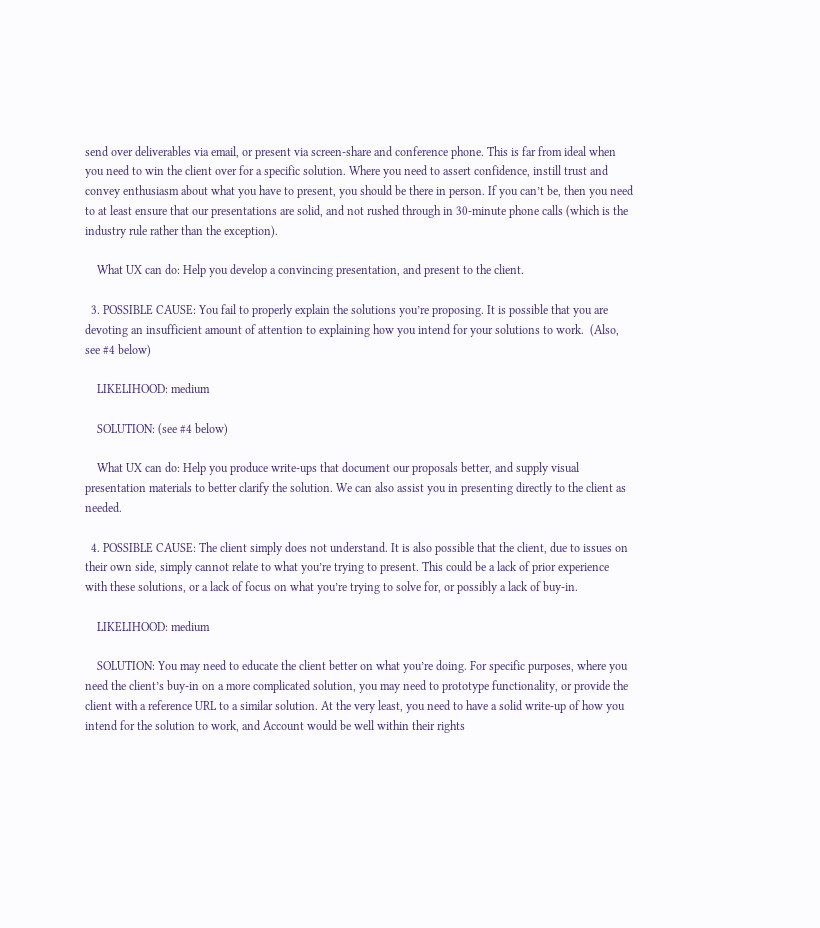send over deliverables via email, or present via screen-share and conference phone. This is far from ideal when you need to win the client over for a specific solution. Where you need to assert confidence, instill trust and convey enthusiasm about what you have to present, you should be there in person. If you can’t be, then you need to at least ensure that our presentations are solid, and not rushed through in 30-minute phone calls (which is the industry rule rather than the exception).

    What UX can do: Help you develop a convincing presentation, and present to the client.

  3. POSSIBLE CAUSE: You fail to properly explain the solutions you’re proposing. It is possible that you are devoting an insufficient amount of attention to explaining how you intend for your solutions to work.  (Also, see #4 below)

    LIKELIHOOD: medium

    SOLUTION: (see #4 below)

    What UX can do: Help you produce write-ups that document our proposals better, and supply visual presentation materials to better clarify the solution. We can also assist you in presenting directly to the client as needed.

  4. POSSIBLE CAUSE: The client simply does not understand. It is also possible that the client, due to issues on their own side, simply cannot relate to what you’re trying to present. This could be a lack of prior experience with these solutions, or a lack of focus on what you’re trying to solve for, or possibly a lack of buy-in.

    LIKELIHOOD: medium

    SOLUTION: You may need to educate the client better on what you’re doing. For specific purposes, where you need the client’s buy-in on a more complicated solution, you may need to prototype functionality, or provide the client with a reference URL to a similar solution. At the very least, you need to have a solid write-up of how you intend for the solution to work, and Account would be well within their rights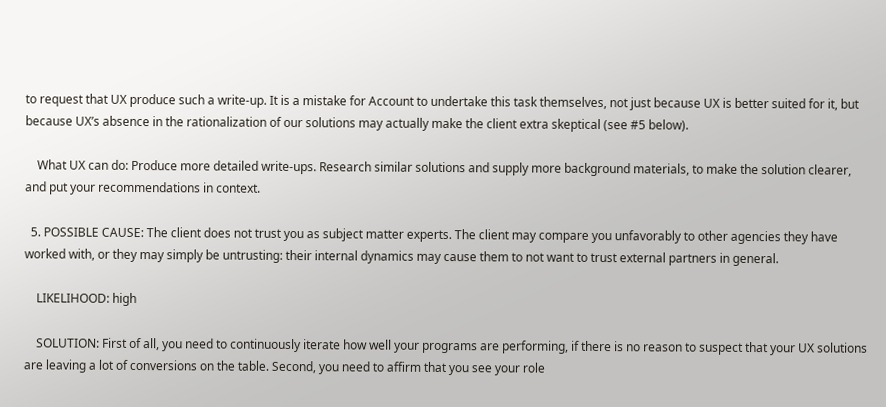to request that UX produce such a write-up. It is a mistake for Account to undertake this task themselves, not just because UX is better suited for it, but because UX’s absence in the rationalization of our solutions may actually make the client extra skeptical (see #5 below).

    What UX can do: Produce more detailed write-ups. Research similar solutions and supply more background materials, to make the solution clearer, and put your recommendations in context.

  5. POSSIBLE CAUSE: The client does not trust you as subject matter experts. The client may compare you unfavorably to other agencies they have worked with, or they may simply be untrusting: their internal dynamics may cause them to not want to trust external partners in general.

    LIKELIHOOD: high

    SOLUTION: First of all, you need to continuously iterate how well your programs are performing, if there is no reason to suspect that your UX solutions are leaving a lot of conversions on the table. Second, you need to affirm that you see your role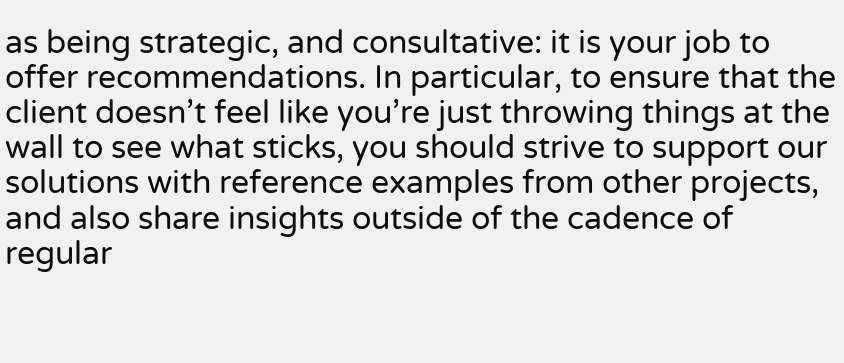as being strategic, and consultative: it is your job to offer recommendations. In particular, to ensure that the client doesn’t feel like you’re just throwing things at the wall to see what sticks, you should strive to support our solutions with reference examples from other projects, and also share insights outside of the cadence of regular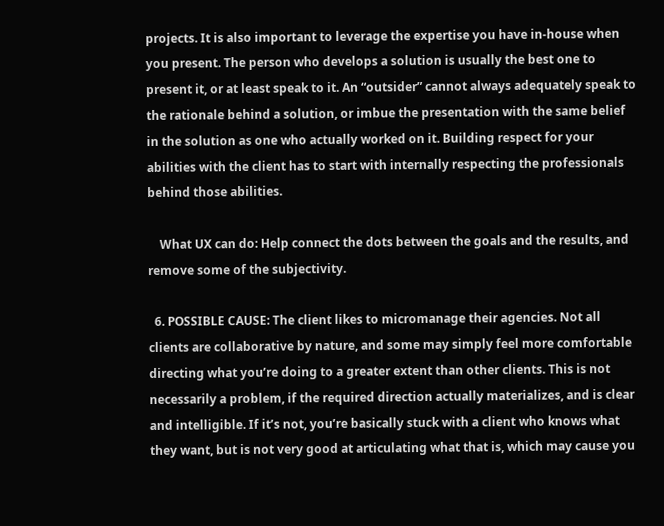projects. It is also important to leverage the expertise you have in-house when you present. The person who develops a solution is usually the best one to present it, or at least speak to it. An “outsider” cannot always adequately speak to the rationale behind a solution, or imbue the presentation with the same belief in the solution as one who actually worked on it. Building respect for your abilities with the client has to start with internally respecting the professionals behind those abilities.

    What UX can do: Help connect the dots between the goals and the results, and remove some of the subjectivity.

  6. POSSIBLE CAUSE: The client likes to micromanage their agencies. Not all clients are collaborative by nature, and some may simply feel more comfortable directing what you’re doing to a greater extent than other clients. This is not necessarily a problem, if the required direction actually materializes, and is clear and intelligible. If it’s not, you’re basically stuck with a client who knows what they want, but is not very good at articulating what that is, which may cause you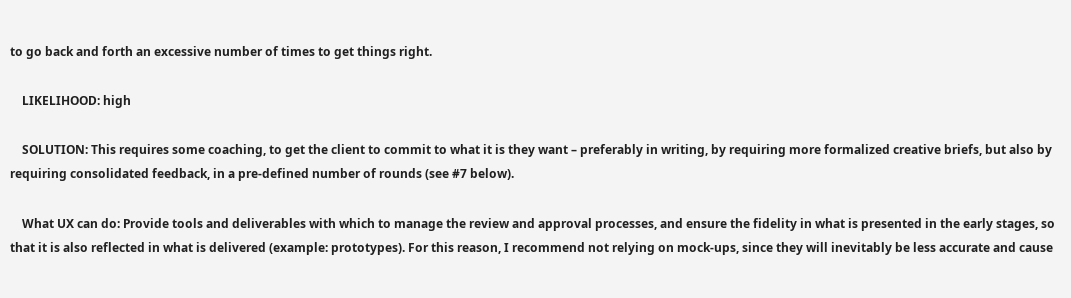to go back and forth an excessive number of times to get things right.

    LIKELIHOOD: high

    SOLUTION: This requires some coaching, to get the client to commit to what it is they want – preferably in writing, by requiring more formalized creative briefs, but also by requiring consolidated feedback, in a pre-defined number of rounds (see #7 below).

    What UX can do: Provide tools and deliverables with which to manage the review and approval processes, and ensure the fidelity in what is presented in the early stages, so that it is also reflected in what is delivered (example: prototypes). For this reason, I recommend not relying on mock-ups, since they will inevitably be less accurate and cause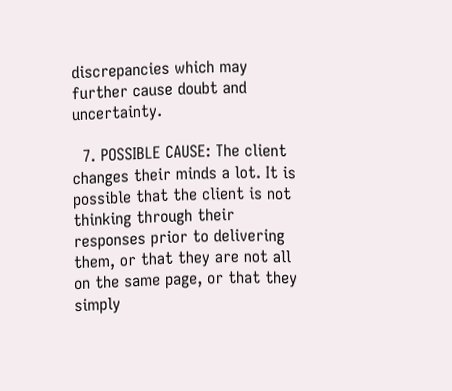discrepancies which may further cause doubt and uncertainty.

  7. POSSIBLE CAUSE: The client changes their minds a lot. It is possible that the client is not thinking through their responses prior to delivering them, or that they are not all on the same page, or that they simply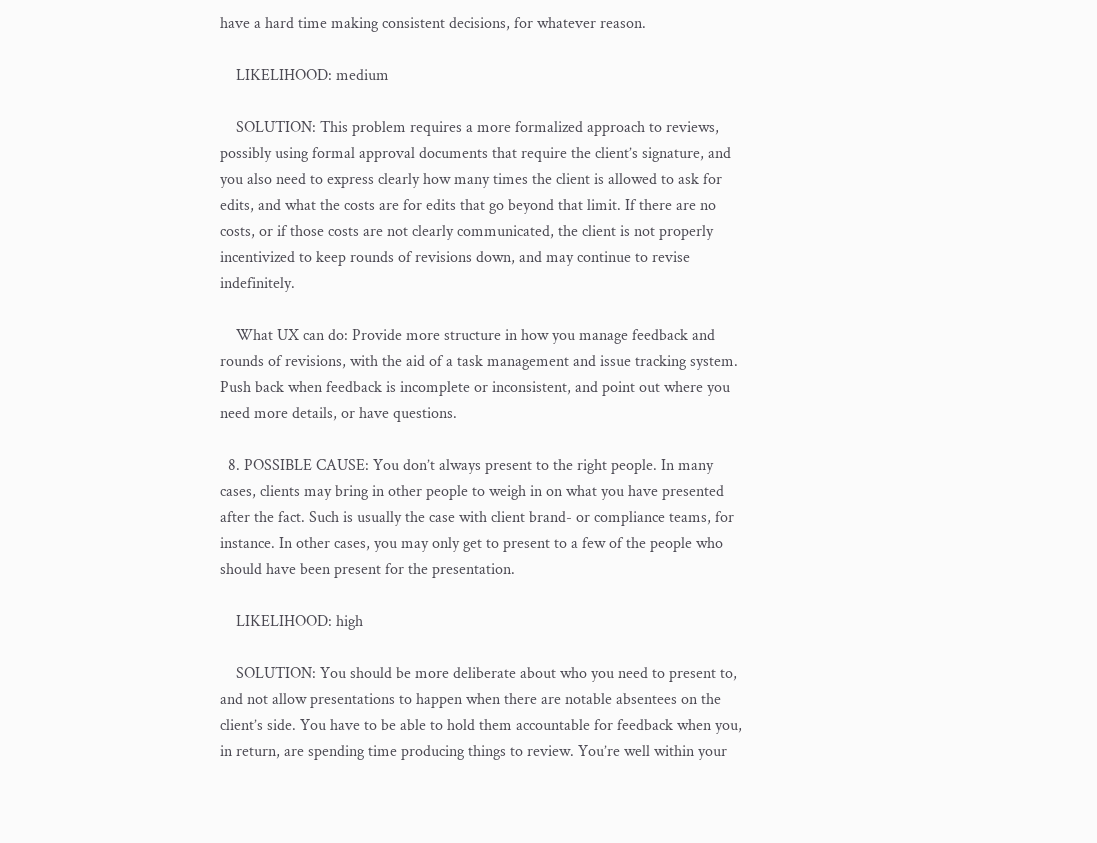have a hard time making consistent decisions, for whatever reason.

    LIKELIHOOD: medium

    SOLUTION: This problem requires a more formalized approach to reviews, possibly using formal approval documents that require the client’s signature, and you also need to express clearly how many times the client is allowed to ask for edits, and what the costs are for edits that go beyond that limit. If there are no costs, or if those costs are not clearly communicated, the client is not properly incentivized to keep rounds of revisions down, and may continue to revise indefinitely.

    What UX can do: Provide more structure in how you manage feedback and rounds of revisions, with the aid of a task management and issue tracking system. Push back when feedback is incomplete or inconsistent, and point out where you need more details, or have questions.

  8. POSSIBLE CAUSE: You don’t always present to the right people. In many cases, clients may bring in other people to weigh in on what you have presented after the fact. Such is usually the case with client brand- or compliance teams, for instance. In other cases, you may only get to present to a few of the people who should have been present for the presentation.

    LIKELIHOOD: high

    SOLUTION: You should be more deliberate about who you need to present to, and not allow presentations to happen when there are notable absentees on the client’s side. You have to be able to hold them accountable for feedback when you, in return, are spending time producing things to review. You’re well within your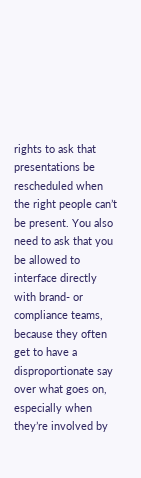rights to ask that presentations be rescheduled when the right people can’t be present. You also need to ask that you be allowed to interface directly with brand- or compliance teams, because they often get to have a disproportionate say over what goes on, especially when they’re involved by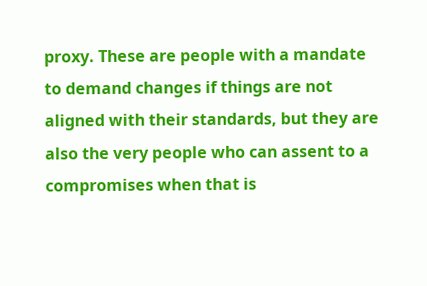proxy. These are people with a mandate to demand changes if things are not aligned with their standards, but they are also the very people who can assent to a compromises when that is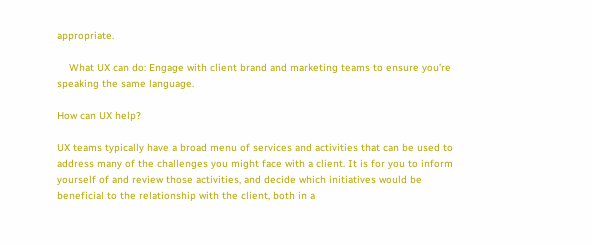appropriate.

    What UX can do: Engage with client brand and marketing teams to ensure you’re speaking the same language.

How can UX help?

UX teams typically have a broad menu of services and activities that can be used to address many of the challenges you might face with a client. It is for you to inform yourself of and review those activities, and decide which initiatives would be beneficial to the relationship with the client, both in a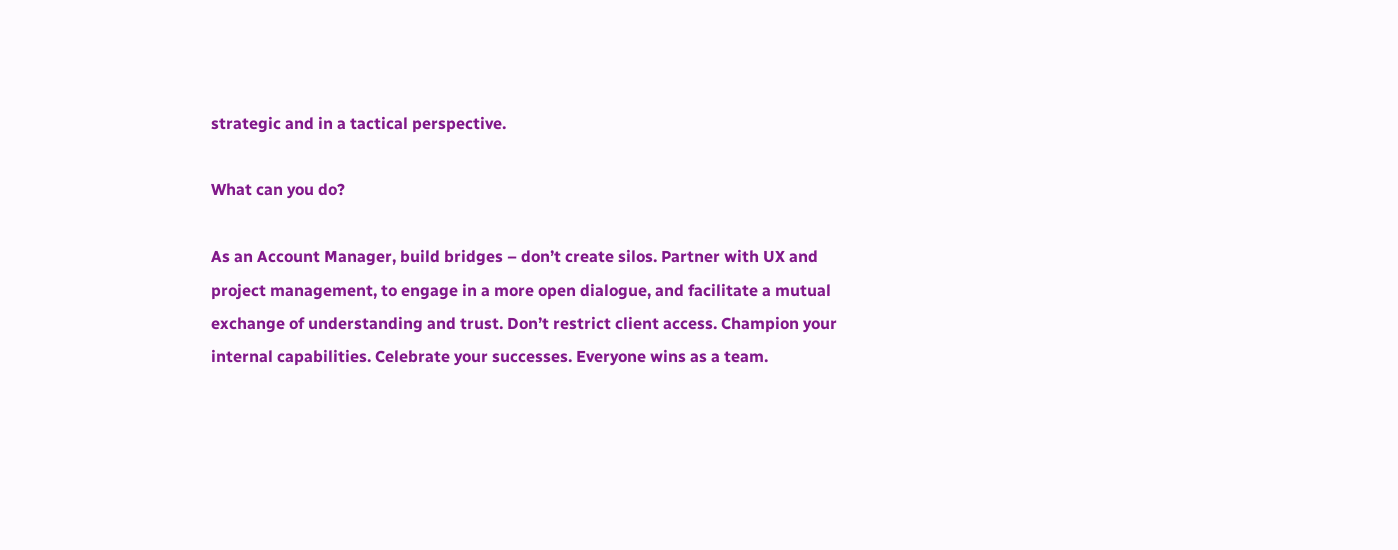strategic and in a tactical perspective.

What can you do?

As an Account Manager, build bridges – don’t create silos. Partner with UX and project management, to engage in a more open dialogue, and facilitate a mutual exchange of understanding and trust. Don’t restrict client access. Champion your internal capabilities. Celebrate your successes. Everyone wins as a team.